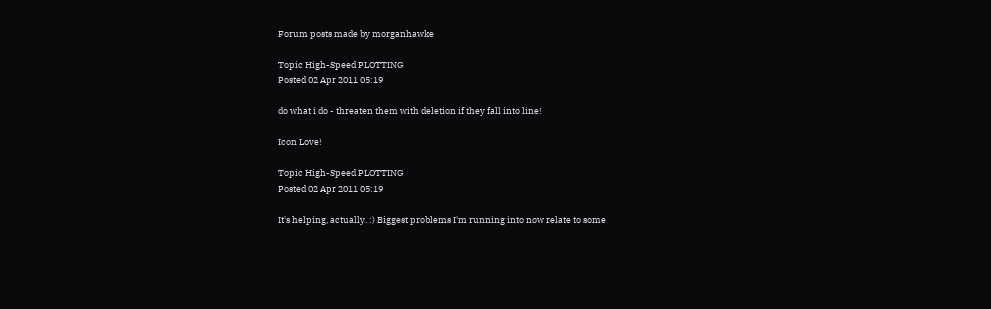Forum posts made by morganhawke

Topic High-Speed PLOTTING
Posted 02 Apr 2011 05:19

do what i do - threaten them with deletion if they fall into line!

Icon Love!

Topic High-Speed PLOTTING
Posted 02 Apr 2011 05:19

It's helping, actually. :) Biggest problems I'm running into now relate to some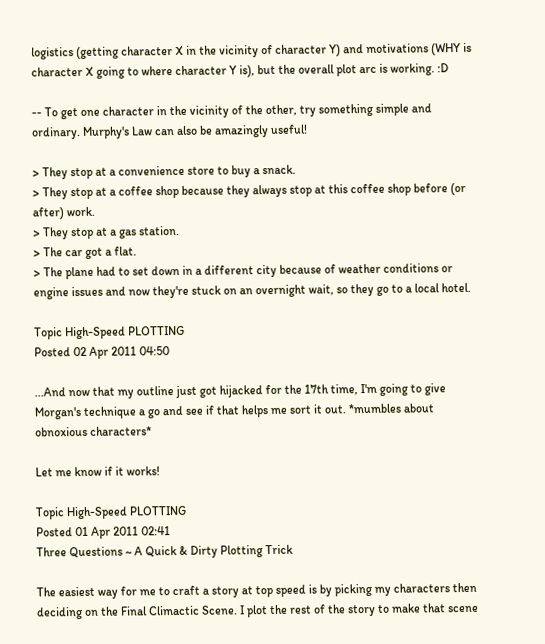logistics (getting character X in the vicinity of character Y) and motivations (WHY is character X going to where character Y is), but the overall plot arc is working. :D

-- To get one character in the vicinity of the other, try something simple and ordinary. Murphy's Law can also be amazingly useful!

> They stop at a convenience store to buy a snack.
> They stop at a coffee shop because they always stop at this coffee shop before (or after) work.
> They stop at a gas station.
> The car got a flat.
> The plane had to set down in a different city because of weather conditions or engine issues and now they're stuck on an overnight wait, so they go to a local hotel.

Topic High-Speed PLOTTING
Posted 02 Apr 2011 04:50

...And now that my outline just got hijacked for the 17th time, I'm going to give Morgan's technique a go and see if that helps me sort it out. *mumbles about obnoxious characters*

Let me know if it works!

Topic High-Speed PLOTTING
Posted 01 Apr 2011 02:41
Three Questions ~ A Quick & Dirty Plotting Trick

The easiest way for me to craft a story at top speed is by picking my characters then deciding on the Final Climactic Scene. I plot the rest of the story to make that scene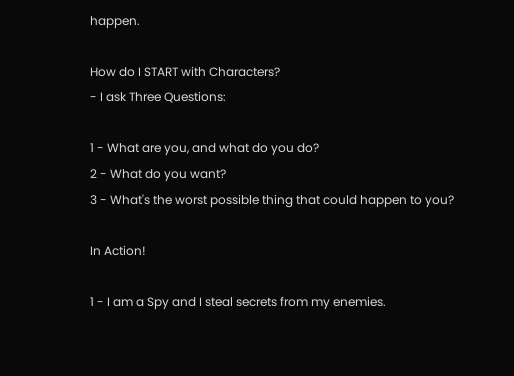happen.

How do I START with Characters?
- I ask Three Questions:

1 - What are you, and what do you do?
2 - What do you want?
3 - What's the worst possible thing that could happen to you?

In Action!

1 - I am a Spy and I steal secrets from my enemies.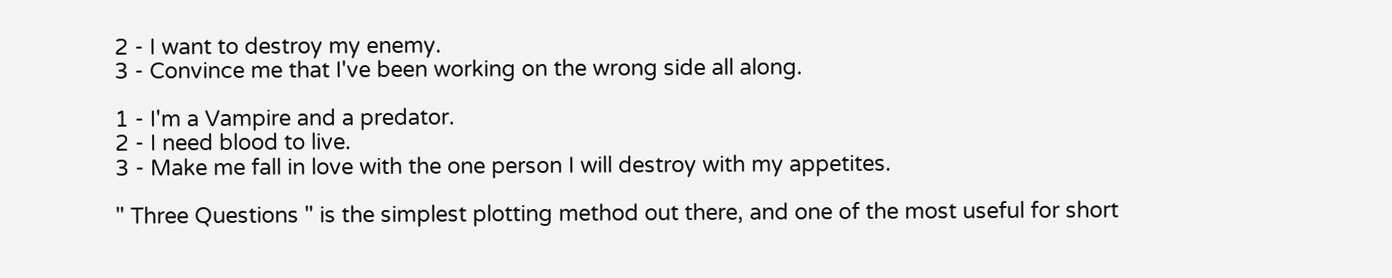2 - I want to destroy my enemy.
3 - Convince me that I've been working on the wrong side all along.

1 - I'm a Vampire and a predator.
2 - I need blood to live.
3 - Make me fall in love with the one person I will destroy with my appetites.

" Three Questions " is the simplest plotting method out there, and one of the most useful for short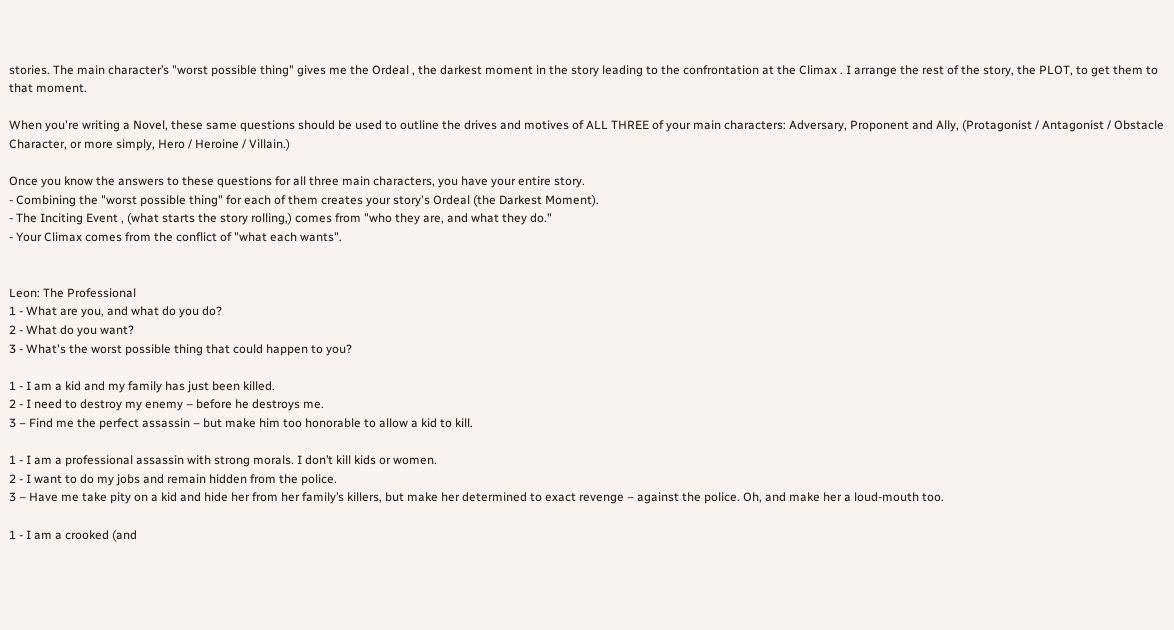stories. The main character’s "worst possible thing" gives me the Ordeal , the darkest moment in the story leading to the confrontation at the Climax . I arrange the rest of the story, the PLOT, to get them to that moment.

When you're writing a Novel, these same questions should be used to outline the drives and motives of ALL THREE of your main characters: Adversary, Proponent and Ally, (Protagonist / Antagonist / Obstacle Character, or more simply, Hero / Heroine / Villain.)

Once you know the answers to these questions for all three main characters, you have your entire story.
- Combining the "worst possible thing" for each of them creates your story's Ordeal (the Darkest Moment).
- The Inciting Event , (what starts the story rolling,) comes from "who they are, and what they do."
- Your Climax comes from the conflict of "what each wants".


Leon: The Professional
1 - What are you, and what do you do?
2 - What do you want?
3 - What's the worst possible thing that could happen to you?

1 - I am a kid and my family has just been killed.
2 - I need to destroy my enemy – before he destroys me.
3 – Find me the perfect assassin – but make him too honorable to allow a kid to kill.

1 - I am a professional assassin with strong morals. I don’t kill kids or women.
2 - I want to do my jobs and remain hidden from the police.
3 – Have me take pity on a kid and hide her from her family’s killers, but make her determined to exact revenge – against the police. Oh, and make her a loud-mouth too.

1 - I am a crooked (and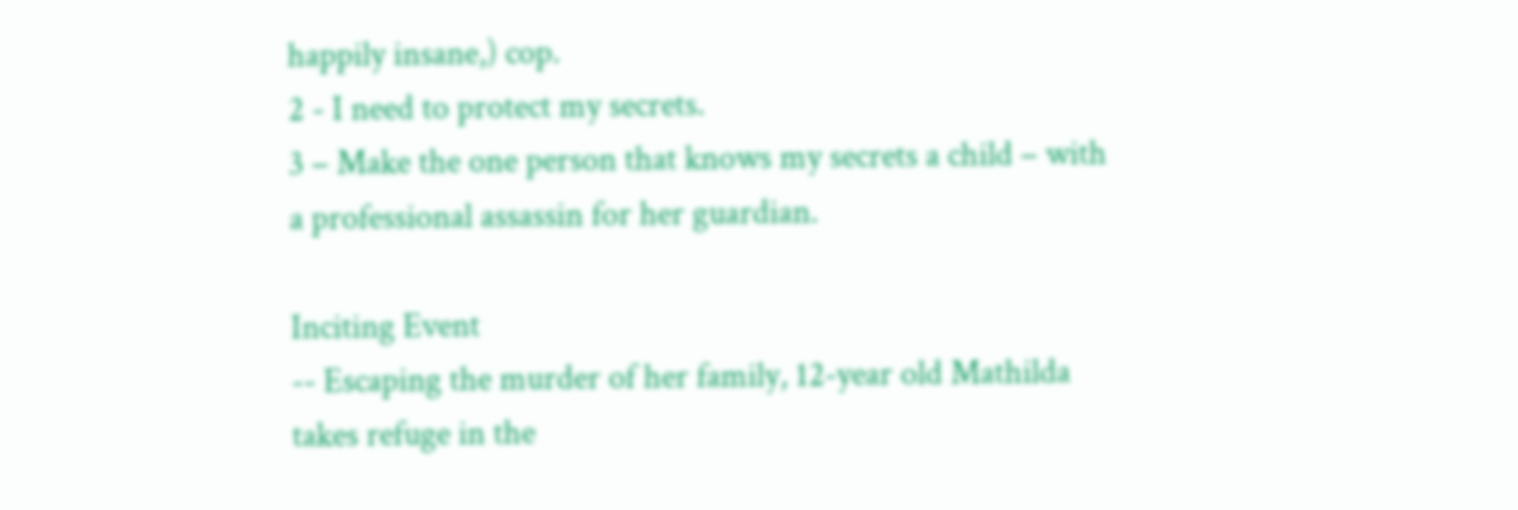happily insane,) cop.
2 - I need to protect my secrets.
3 – Make the one person that knows my secrets a child – with a professional assassin for her guardian.

Inciting Event
-- Escaping the murder of her family, 12-year old Mathilda takes refuge in the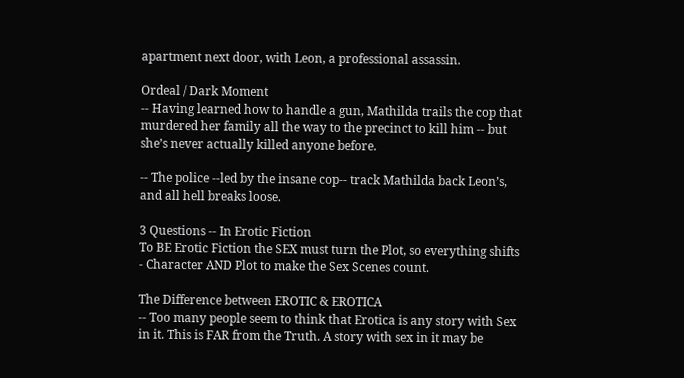apartment next door, with Leon, a professional assassin.

Ordeal / Dark Moment
-- Having learned how to handle a gun, Mathilda trails the cop that murdered her family all the way to the precinct to kill him -- but she’s never actually killed anyone before.

-- The police --led by the insane cop-- track Mathilda back Leon’s, and all hell breaks loose.

3 Questions -- In Erotic Fiction
To BE Erotic Fiction the SEX must turn the Plot, so everything shifts - Character AND Plot to make the Sex Scenes count.

The Difference between EROTIC & EROTICA
-- Too many people seem to think that Erotica is any story with Sex in it. This is FAR from the Truth. A story with sex in it may be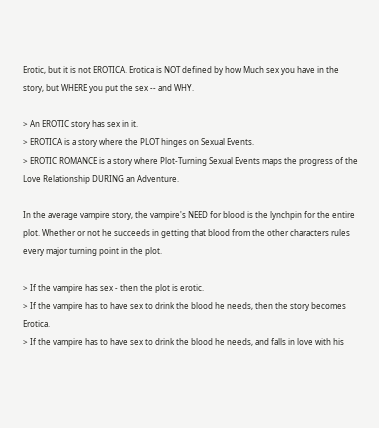Erotic, but it is not EROTICA. Erotica is NOT defined by how Much sex you have in the story, but WHERE you put the sex -- and WHY.

> An EROTIC story has sex in it.
> EROTICA is a story where the PLOT hinges on Sexual Events.
> EROTIC ROMANCE is a story where Plot-Turning Sexual Events maps the progress of the Love Relationship DURING an Adventure.

In the average vampire story, the vampire's NEED for blood is the lynchpin for the entire plot. Whether or not he succeeds in getting that blood from the other characters rules every major turning point in the plot.

> If the vampire has sex - then the plot is erotic.
> If the vampire has to have sex to drink the blood he needs, then the story becomes Erotica.
> If the vampire has to have sex to drink the blood he needs, and falls in love with his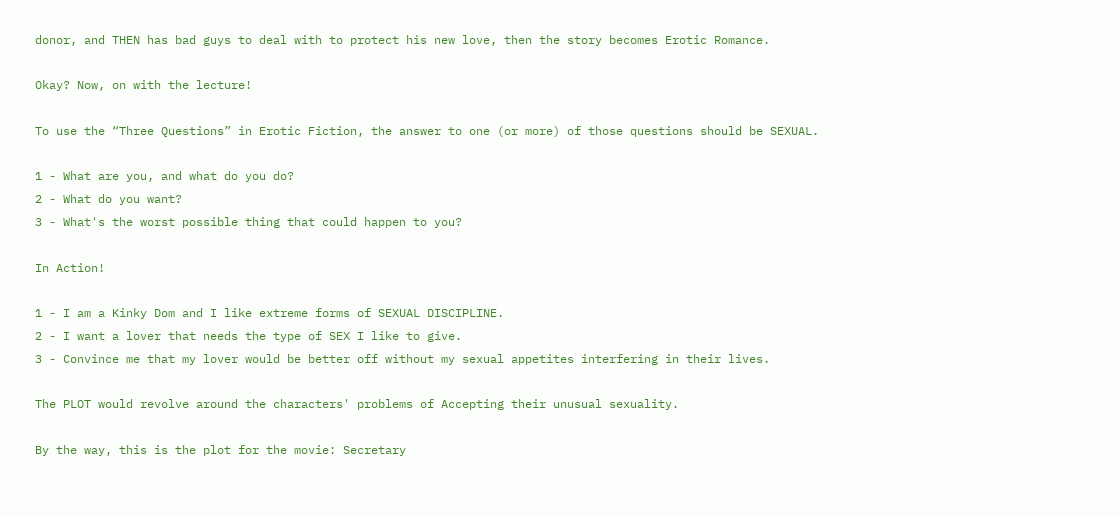donor, and THEN has bad guys to deal with to protect his new love, then the story becomes Erotic Romance.

Okay? Now, on with the lecture!

To use the “Three Questions” in Erotic Fiction, the answer to one (or more) of those questions should be SEXUAL.

1 - What are you, and what do you do?
2 - What do you want?
3 - What's the worst possible thing that could happen to you?

In Action!

1 - I am a Kinky Dom and I like extreme forms of SEXUAL DISCIPLINE.
2 - I want a lover that needs the type of SEX I like to give.
3 - Convince me that my lover would be better off without my sexual appetites interfering in their lives.

The PLOT would revolve around the characters' problems of Accepting their unusual sexuality.

By the way, this is the plot for the movie: Secretary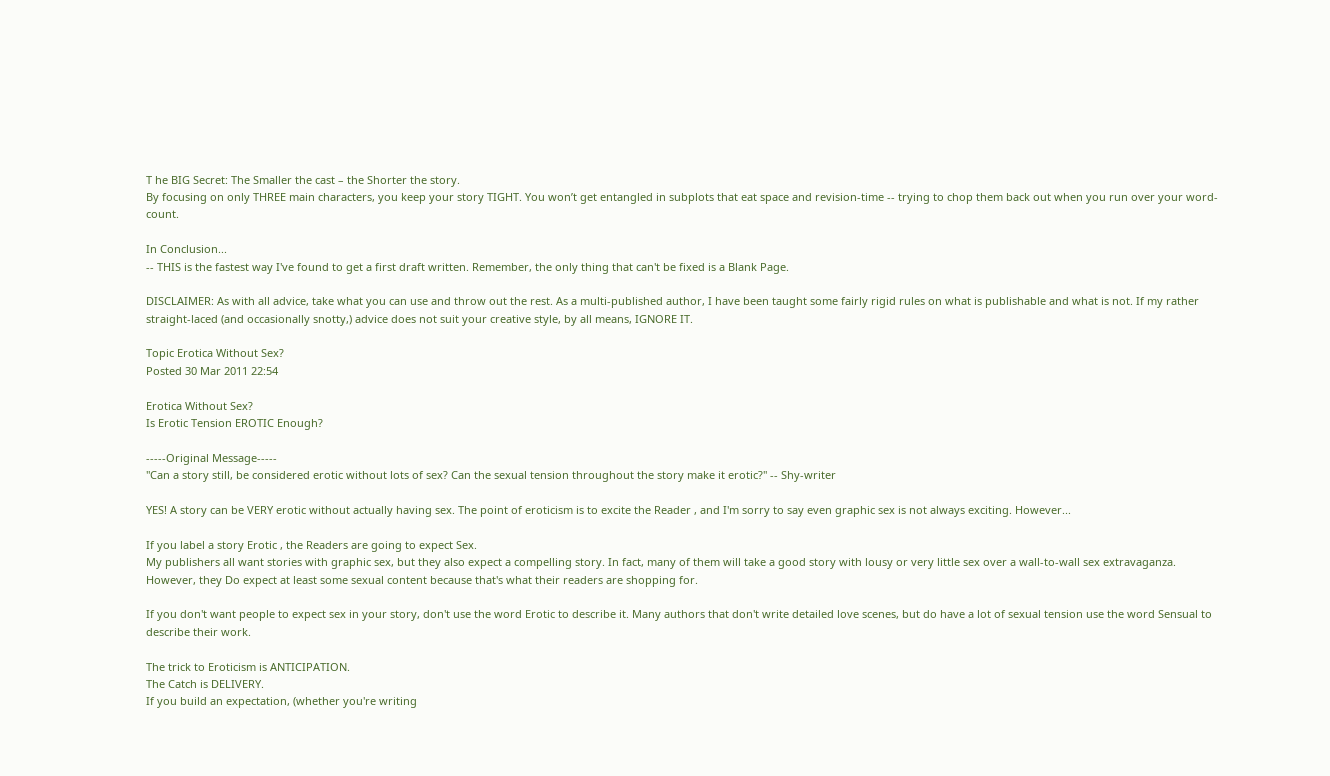T he BIG Secret: The Smaller the cast – the Shorter the story.
By focusing on only THREE main characters, you keep your story TIGHT. You won’t get entangled in subplots that eat space and revision-time -- trying to chop them back out when you run over your word-count.

In Conclusion...
-- THIS is the fastest way I've found to get a first draft written. Remember, the only thing that can't be fixed is a Blank Page.

DISCLAIMER: As with all advice, take what you can use and throw out the rest. As a multi-published author, I have been taught some fairly rigid rules on what is publishable and what is not. If my rather straight-laced (and occasionally snotty,) advice does not suit your creative style, by all means, IGNORE IT.

Topic Erotica Without Sex?
Posted 30 Mar 2011 22:54

Erotica Without Sex?
Is Erotic Tension EROTIC Enough?

-----Original Message-----
"Can a story still, be considered erotic without lots of sex? Can the sexual tension throughout the story make it erotic?" -- Shy-writer

YES! A story can be VERY erotic without actually having sex. The point of eroticism is to excite the Reader , and I'm sorry to say even graphic sex is not always exciting. However...

If you label a story Erotic , the Readers are going to expect Sex.
My publishers all want stories with graphic sex, but they also expect a compelling story. In fact, many of them will take a good story with lousy or very little sex over a wall-to-wall sex extravaganza. However, they Do expect at least some sexual content because that's what their readers are shopping for.

If you don't want people to expect sex in your story, don't use the word Erotic to describe it. Many authors that don't write detailed love scenes, but do have a lot of sexual tension use the word Sensual to describe their work.

The trick to Eroticism is ANTICIPATION.
The Catch is DELIVERY.
If you build an expectation, (whether you're writing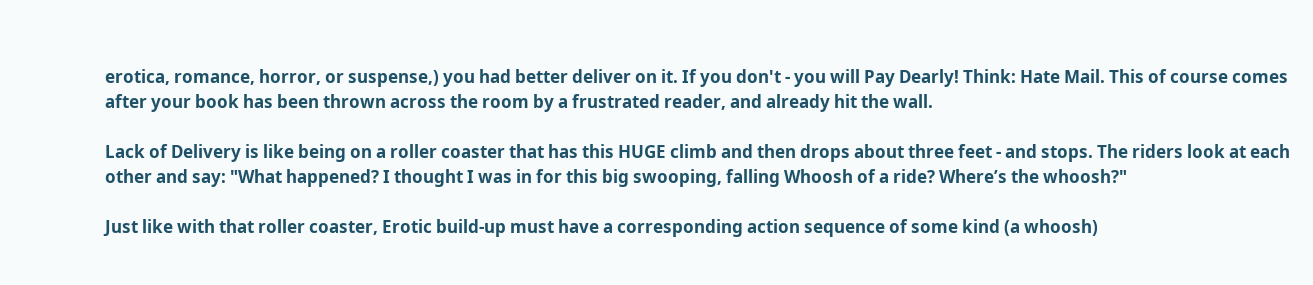erotica, romance, horror, or suspense,) you had better deliver on it. If you don't - you will Pay Dearly! Think: Hate Mail. This of course comes after your book has been thrown across the room by a frustrated reader, and already hit the wall.

Lack of Delivery is like being on a roller coaster that has this HUGE climb and then drops about three feet - and stops. The riders look at each other and say: "What happened? I thought I was in for this big swooping, falling Whoosh of a ride? Where’s the whoosh?"

Just like with that roller coaster, Erotic build-up must have a corresponding action sequence of some kind (a whoosh)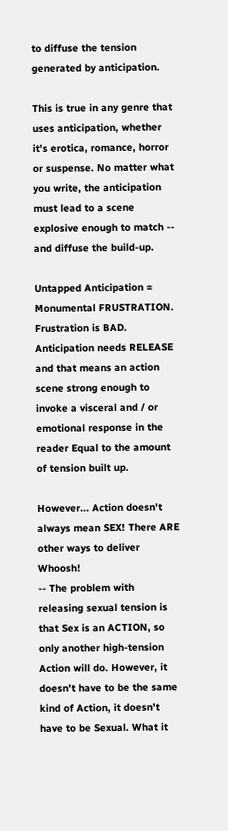to diffuse the tension generated by anticipation.

This is true in any genre that uses anticipation, whether it's erotica, romance, horror or suspense. No matter what you write, the anticipation must lead to a scene explosive enough to match -- and diffuse the build-up.

Untapped Anticipation = Monumental FRUSTRATION.
Frustration is BAD. Anticipation needs RELEASE and that means an action scene strong enough to invoke a visceral and / or emotional response in the reader Equal to the amount of tension built up.

However... Action doesn't always mean SEX! There ARE other ways to deliver Whoosh!
-- The problem with releasing sexual tension is that Sex is an ACTION, so only another high-tension Action will do. However, it doesn't have to be the same kind of Action, it doesn't have to be Sexual. What it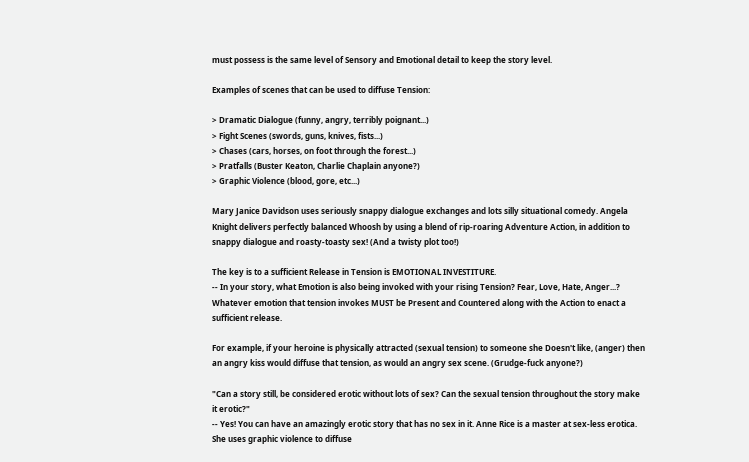must possess is the same level of Sensory and Emotional detail to keep the story level.

Examples of scenes that can be used to diffuse Tension:

> Dramatic Dialogue (funny, angry, terribly poignant...)
> Fight Scenes (swords, guns, knives, fists...)
> Chases (cars, horses, on foot through the forest...)
> Pratfalls (Buster Keaton, Charlie Chaplain anyone?)
> Graphic Violence (blood, gore, etc...)

Mary Janice Davidson uses seriously snappy dialogue exchanges and lots silly situational comedy. Angela Knight delivers perfectly balanced Whoosh by using a blend of rip-roaring Adventure Action, in addition to snappy dialogue and roasty-toasty sex! (And a twisty plot too!)

The key is to a sufficient Release in Tension is EMOTIONAL INVESTITURE.
-- In your story, what Emotion is also being invoked with your rising Tension? Fear, Love, Hate, Anger...? Whatever emotion that tension invokes MUST be Present and Countered along with the Action to enact a sufficient release.

For example, if your heroine is physically attracted (sexual tension) to someone she Doesn't like, (anger) then an angry kiss would diffuse that tension, as would an angry sex scene. (Grudge-fuck anyone?)

"Can a story still, be considered erotic without lots of sex? Can the sexual tension throughout the story make it erotic?"
-- Yes! You can have an amazingly erotic story that has no sex in it. Anne Rice is a master at sex-less erotica. She uses graphic violence to diffuse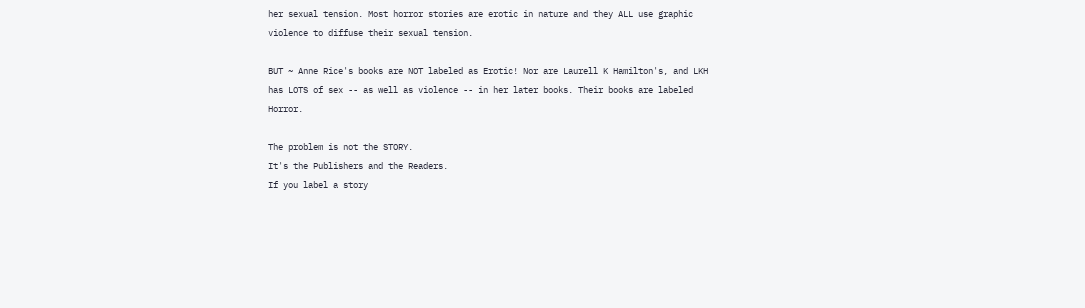her sexual tension. Most horror stories are erotic in nature and they ALL use graphic violence to diffuse their sexual tension.

BUT ~ Anne Rice's books are NOT labeled as Erotic! Nor are Laurell K Hamilton's, and LKH has LOTS of sex -- as well as violence -- in her later books. Their books are labeled Horror.

The problem is not the STORY.
It's the Publishers and the Readers.
If you label a story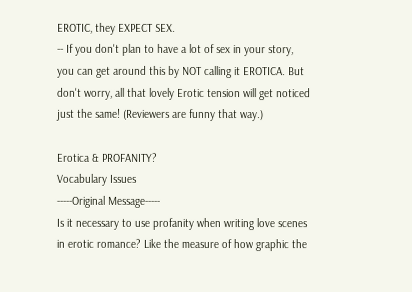EROTIC, they EXPECT SEX.
-- If you don't plan to have a lot of sex in your story, you can get around this by NOT calling it EROTICA. But don't worry, all that lovely Erotic tension will get noticed just the same! (Reviewers are funny that way.)

Erotica & PROFANITY?
Vocabulary Issues
-----Original Message-----
Is it necessary to use profanity when writing love scenes in erotic romance? Like the measure of how graphic the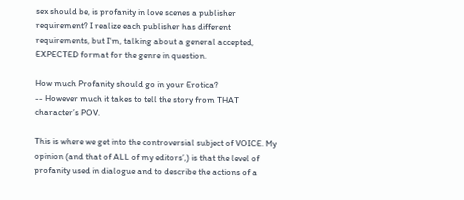sex should be, is profanity in love scenes a publisher requirement? I realize each publisher has different requirements, but I'm, talking about a general accepted, EXPECTED format for the genre in question.

How much Profanity should go in your Erotica?
-- However much it takes to tell the story from THAT character’s POV.

This is where we get into the controversial subject of VOICE. My opinion (and that of ALL of my editors’,) is that the level of profanity used in dialogue and to describe the actions of a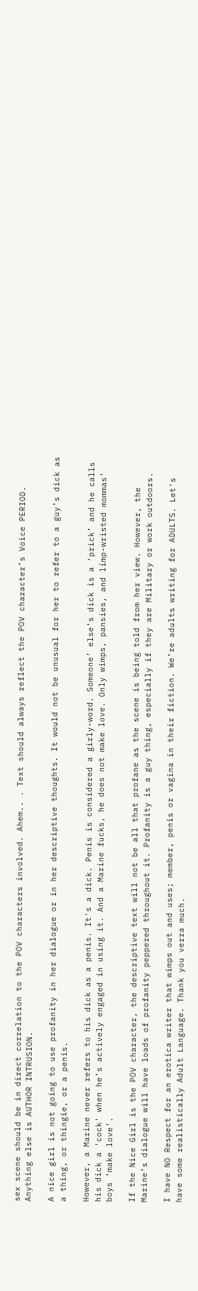sex scene should be in direct correlation to the POV characters involved. Ahem.. . Text should always reflect the POV character’s Voice PERIOD. Anything else is AUTHOR INTRUSION.

A nice girl is not going to use profanity in her dialogue or in her descriptive thoughts. It would not be unusual for her to refer to a guy’s dick as a thing, or thingie, or a penis.

However, a Marine never refers to his dick as a penis. It's a dick. Penis is considered a girly-word. Someone’ else’s dick is a ‘prick’ and he calls his dick a 'cock' when he’s actively engaged in using it. And a Marine fucks, he does not make love. Only wimps, pansies, and limp-wristed mommas’ boys ‘make love’.

If the Nice Girl is the POV character, the descriptive text will not be all that profane as the scene is being told from her view. However, the Marine’s dialogue will have loads of profanity peppered throughout it. Profanity is a guy thing, especially if they are Military or work outdoors.

I have NO Respect for an erotica writer that wimps out and uses; member, penis or vagina in their fiction. We’re adults writing for ADULTS. Let's have some realistically Adult Language. Thank you verra much.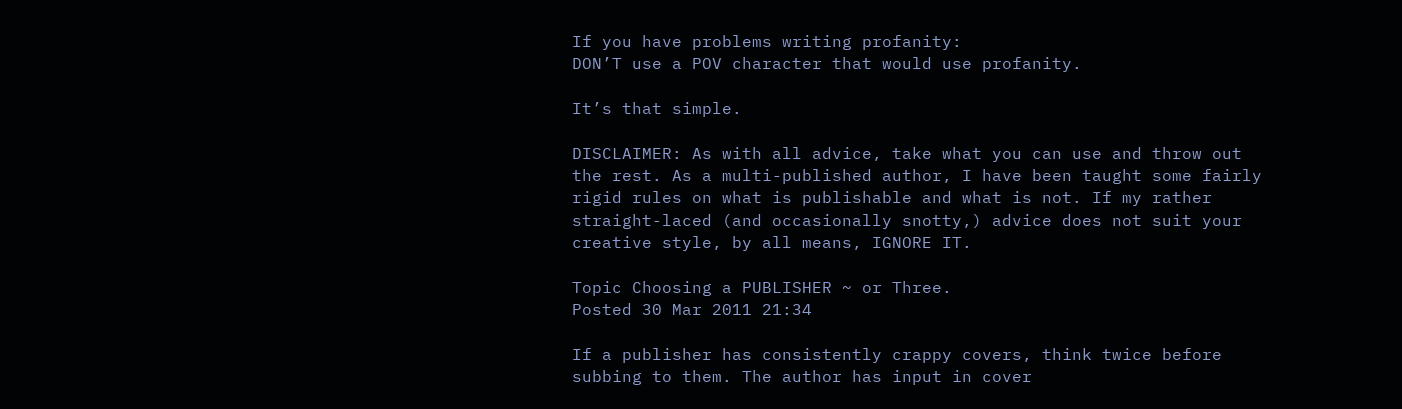If you have problems writing profanity:
DON’T use a POV character that would use profanity.

It’s that simple.

DISCLAIMER: As with all advice, take what you can use and throw out the rest. As a multi-published author, I have been taught some fairly rigid rules on what is publishable and what is not. If my rather straight-laced (and occasionally snotty,) advice does not suit your creative style, by all means, IGNORE IT.

Topic Choosing a PUBLISHER ~ or Three.
Posted 30 Mar 2011 21:34

If a publisher has consistently crappy covers, think twice before subbing to them. The author has input in cover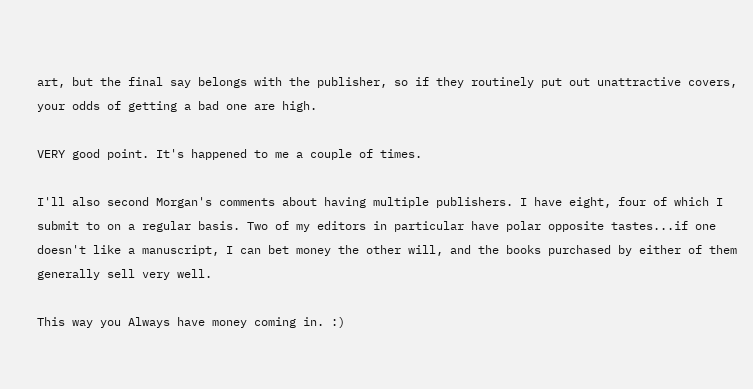art, but the final say belongs with the publisher, so if they routinely put out unattractive covers, your odds of getting a bad one are high.

VERY good point. It's happened to me a couple of times.

I'll also second Morgan's comments about having multiple publishers. I have eight, four of which I submit to on a regular basis. Two of my editors in particular have polar opposite tastes...if one doesn't like a manuscript, I can bet money the other will, and the books purchased by either of them generally sell very well.

This way you Always have money coming in. :)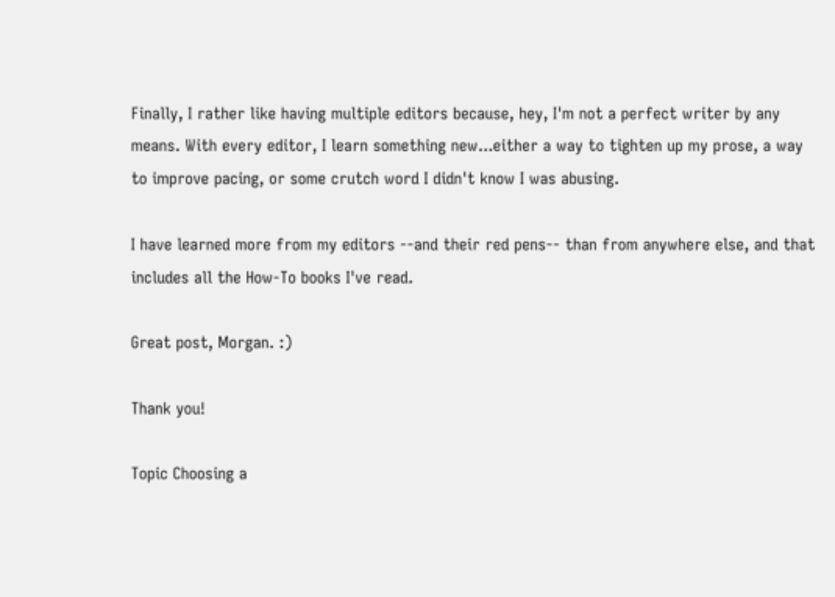Finally, I rather like having multiple editors because, hey, I'm not a perfect writer by any means. With every editor, I learn something new...either a way to tighten up my prose, a way to improve pacing, or some crutch word I didn't know I was abusing.

I have learned more from my editors --and their red pens-- than from anywhere else, and that includes all the How-To books I've read.

Great post, Morgan. :)

Thank you!

Topic Choosing a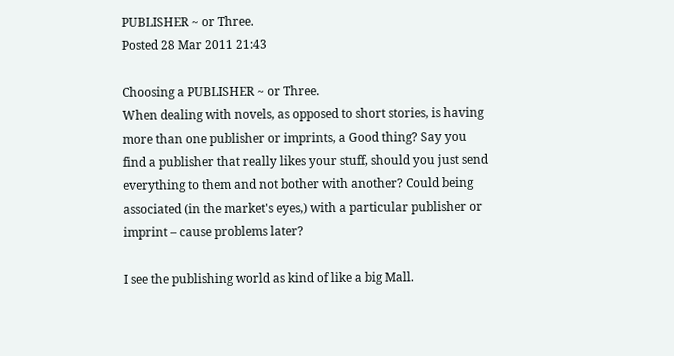PUBLISHER ~ or Three.
Posted 28 Mar 2011 21:43

Choosing a PUBLISHER ~ or Three.
When dealing with novels, as opposed to short stories, is having more than one publisher or imprints, a Good thing? Say you find a publisher that really likes your stuff, should you just send everything to them and not bother with another? Could being associated (in the market's eyes,) with a particular publisher or imprint – cause problems later?

I see the publishing world as kind of like a big Mall.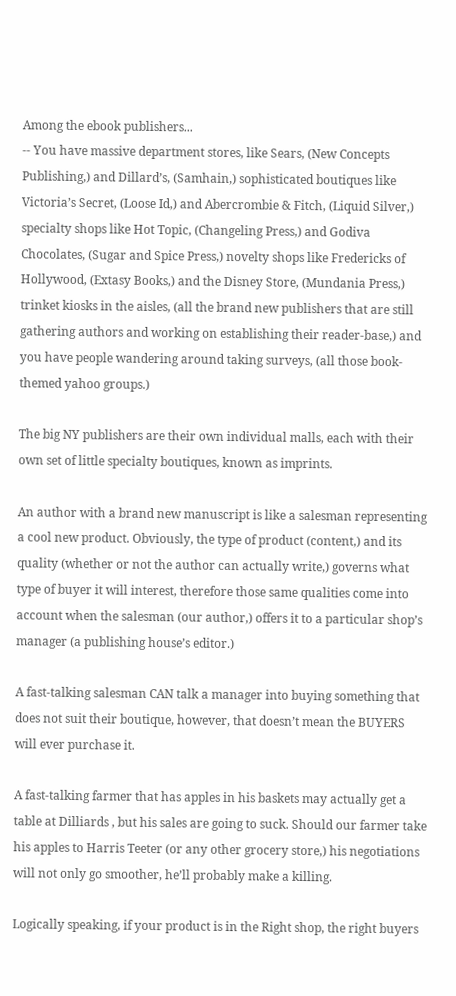Among the ebook publishers...
-- You have massive department stores, like Sears, (New Concepts Publishing,) and Dillard’s, (Samhain,) sophisticated boutiques like Victoria’s Secret, (Loose Id,) and Abercrombie & Fitch, (Liquid Silver,) specialty shops like Hot Topic, (Changeling Press,) and Godiva Chocolates, (Sugar and Spice Press,) novelty shops like Fredericks of Hollywood, (Extasy Books,) and the Disney Store, (Mundania Press,) trinket kiosks in the aisles, (all the brand new publishers that are still gathering authors and working on establishing their reader-base,) and you have people wandering around taking surveys, (all those book-themed yahoo groups.)

The big NY publishers are their own individual malls, each with their own set of little specialty boutiques, known as imprints.

An author with a brand new manuscript is like a salesman representing a cool new product. Obviously, the type of product (content,) and its quality (whether or not the author can actually write,) governs what type of buyer it will interest, therefore those same qualities come into account when the salesman (our author,) offers it to a particular shop’s manager (a publishing house’s editor.)

A fast-talking salesman CAN talk a manager into buying something that does not suit their boutique, however, that doesn’t mean the BUYERS will ever purchase it.

A fast-talking farmer that has apples in his baskets may actually get a table at Dilliards , but his sales are going to suck. Should our farmer take his apples to Harris Teeter (or any other grocery store,) his negotiations will not only go smoother, he’ll probably make a killing.

Logically speaking, if your product is in the Right shop, the right buyers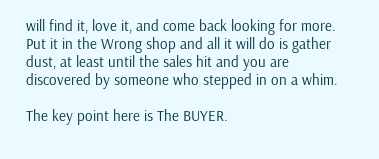will find it, love it, and come back looking for more. Put it in the Wrong shop and all it will do is gather dust, at least until the sales hit and you are discovered by someone who stepped in on a whim.

The key point here is The BUYER.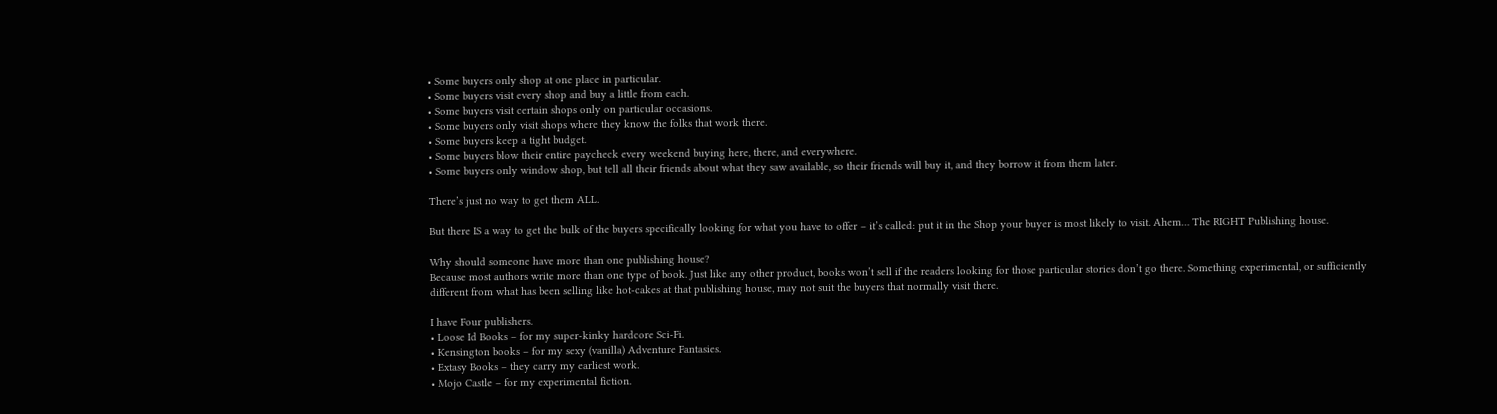• Some buyers only shop at one place in particular.
• Some buyers visit every shop and buy a little from each.
• Some buyers visit certain shops only on particular occasions.
• Some buyers only visit shops where they know the folks that work there.
• Some buyers keep a tight budget.
• Some buyers blow their entire paycheck every weekend buying here, there, and everywhere.
• Some buyers only window shop, but tell all their friends about what they saw available, so their friends will buy it, and they borrow it from them later.

There’s just no way to get them ALL.

But there IS a way to get the bulk of the buyers specifically looking for what you have to offer – it’s called: put it in the Shop your buyer is most likely to visit. Ahem… The RIGHT Publishing house.

Why should someone have more than one publishing house?
Because most authors write more than one type of book. Just like any other product, books won’t sell if the readers looking for those particular stories don’t go there. Something experimental, or sufficiently different from what has been selling like hot-cakes at that publishing house, may not suit the buyers that normally visit there.

I have Four publishers.
• Loose Id Books – for my super-kinky hardcore Sci-Fi.
• Kensington books – for my sexy (vanilla) Adventure Fantasies.
• Extasy Books – they carry my earliest work.
• Mojo Castle – for my experimental fiction.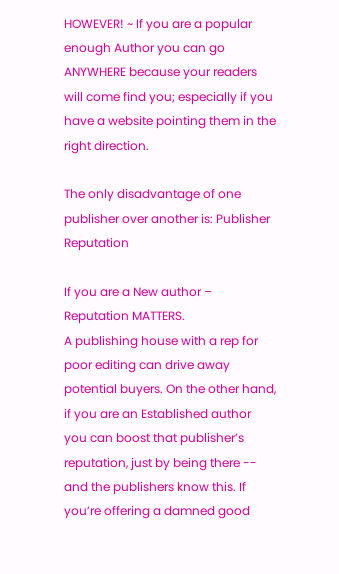HOWEVER! ~ If you are a popular enough Author you can go ANYWHERE because your readers will come find you; especially if you have a website pointing them in the right direction.

The only disadvantage of one publisher over another is: Publisher Reputation

If you are a New author – Reputation MATTERS.
A publishing house with a rep for poor editing can drive away potential buyers. On the other hand, if you are an Established author you can boost that publisher’s reputation, just by being there -- and the publishers know this. If you’re offering a damned good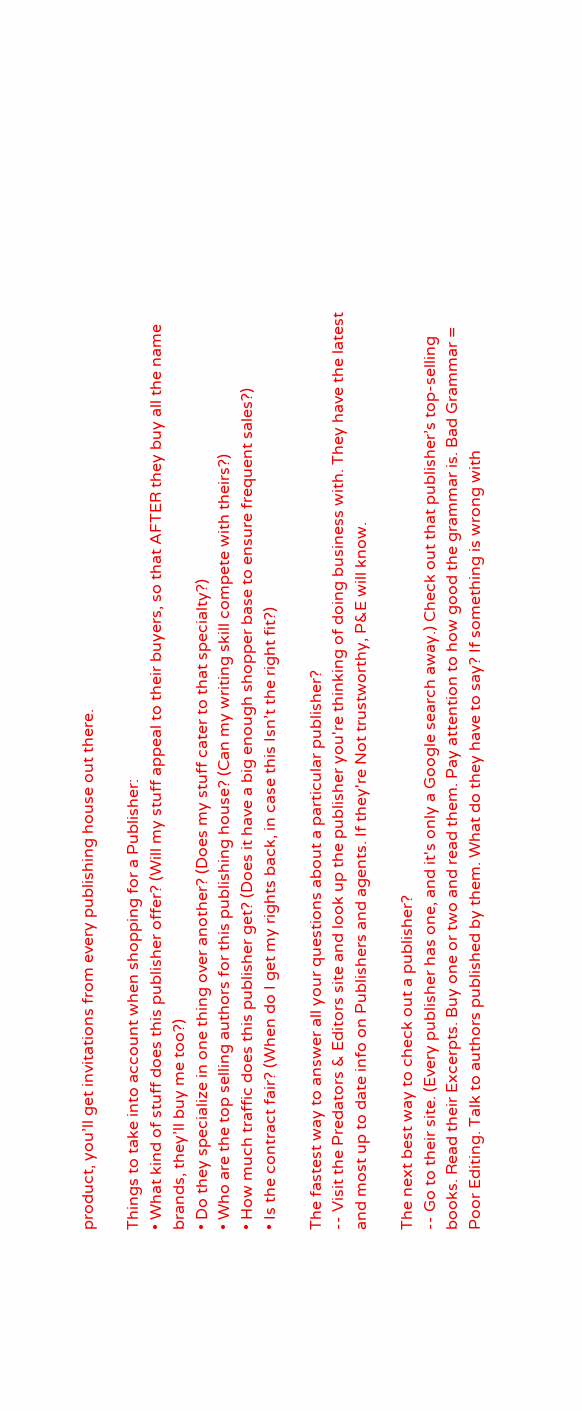product, you’ll get invitations from every publishing house out there.

Things to take into account when shopping for a Publisher:
• What kind of stuff does this publisher offer? (Will my stuff appeal to their buyers, so that AFTER they buy all the name brands, they’ll buy me too?)
• Do they specialize in one thing over another? (Does my stuff cater to that specialty?)
• Who are the top selling authors for this publishing house? (Can my writing skill compete with theirs?)
• How much traffic does this publisher get? (Does it have a big enough shopper base to ensure frequent sales?)
• Is the contract fair? (When do I get my rights back, in case this Isn’t the right fit?)

The fastest way to answer all your questions about a particular publisher?
-- Visit the Predators & Editors site and look up the publisher you're thinking of doing business with. They have the latest and most up to date info on Publishers and agents. If they're Not trustworthy, P&E will know.

The next best way to check out a publisher?
-- Go to their site. (Every publisher has one, and it's only a Google search away.) Check out that publisher’s top-selling books. Read their Excerpts. Buy one or two and read them. Pay attention to how good the grammar is. Bad Grammar = Poor Editing. Talk to authors published by them. What do they have to say? If something is wrong with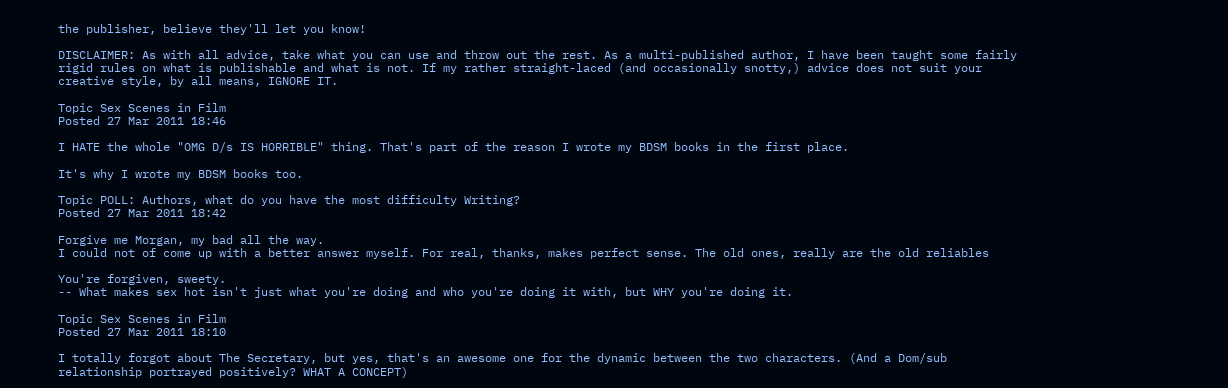the publisher, believe they'll let you know!

DISCLAIMER: As with all advice, take what you can use and throw out the rest. As a multi-published author, I have been taught some fairly rigid rules on what is publishable and what is not. If my rather straight-laced (and occasionally snotty,) advice does not suit your creative style, by all means, IGNORE IT.

Topic Sex Scenes in Film
Posted 27 Mar 2011 18:46

I HATE the whole "OMG D/s IS HORRIBLE" thing. That's part of the reason I wrote my BDSM books in the first place.

It's why I wrote my BDSM books too.

Topic POLL: Authors, what do you have the most difficulty Writing?
Posted 27 Mar 2011 18:42

Forgive me Morgan, my bad all the way.
I could not of come up with a better answer myself. For real, thanks, makes perfect sense. The old ones, really are the old reliables

You're forgiven, sweety.
-- What makes sex hot isn't just what you're doing and who you're doing it with, but WHY you're doing it.

Topic Sex Scenes in Film
Posted 27 Mar 2011 18:10

I totally forgot about The Secretary, but yes, that's an awesome one for the dynamic between the two characters. (And a Dom/sub relationship portrayed positively? WHAT A CONCEPT)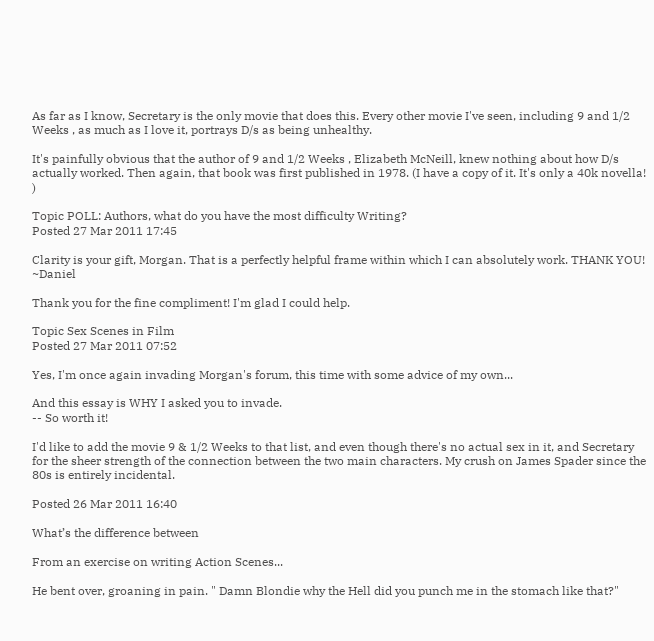As far as I know, Secretary is the only movie that does this. Every other movie I've seen, including 9 and 1/2 Weeks , as much as I love it, portrays D/s as being unhealthy.

It's painfully obvious that the author of 9 and 1/2 Weeks , Elizabeth McNeill, knew nothing about how D/s actually worked. Then again, that book was first published in 1978. (I have a copy of it. It's only a 40k novella! )

Topic POLL: Authors, what do you have the most difficulty Writing?
Posted 27 Mar 2011 17:45

Clarity is your gift, Morgan. That is a perfectly helpful frame within which I can absolutely work. THANK YOU! ~Daniel

Thank you for the fine compliment! I'm glad I could help.

Topic Sex Scenes in Film
Posted 27 Mar 2011 07:52

Yes, I'm once again invading Morgan's forum, this time with some advice of my own...

And this essay is WHY I asked you to invade.
-- So worth it!

I'd like to add the movie 9 & 1/2 Weeks to that list, and even though there's no actual sex in it, and Secretary for the sheer strength of the connection between the two main characters. My crush on James Spader since the 80s is entirely incidental.

Posted 26 Mar 2011 16:40

What’s the difference between

From an exercise on writing Action Scenes...

He bent over, groaning in pain. " Damn Blondie why the Hell did you punch me in the stomach like that?"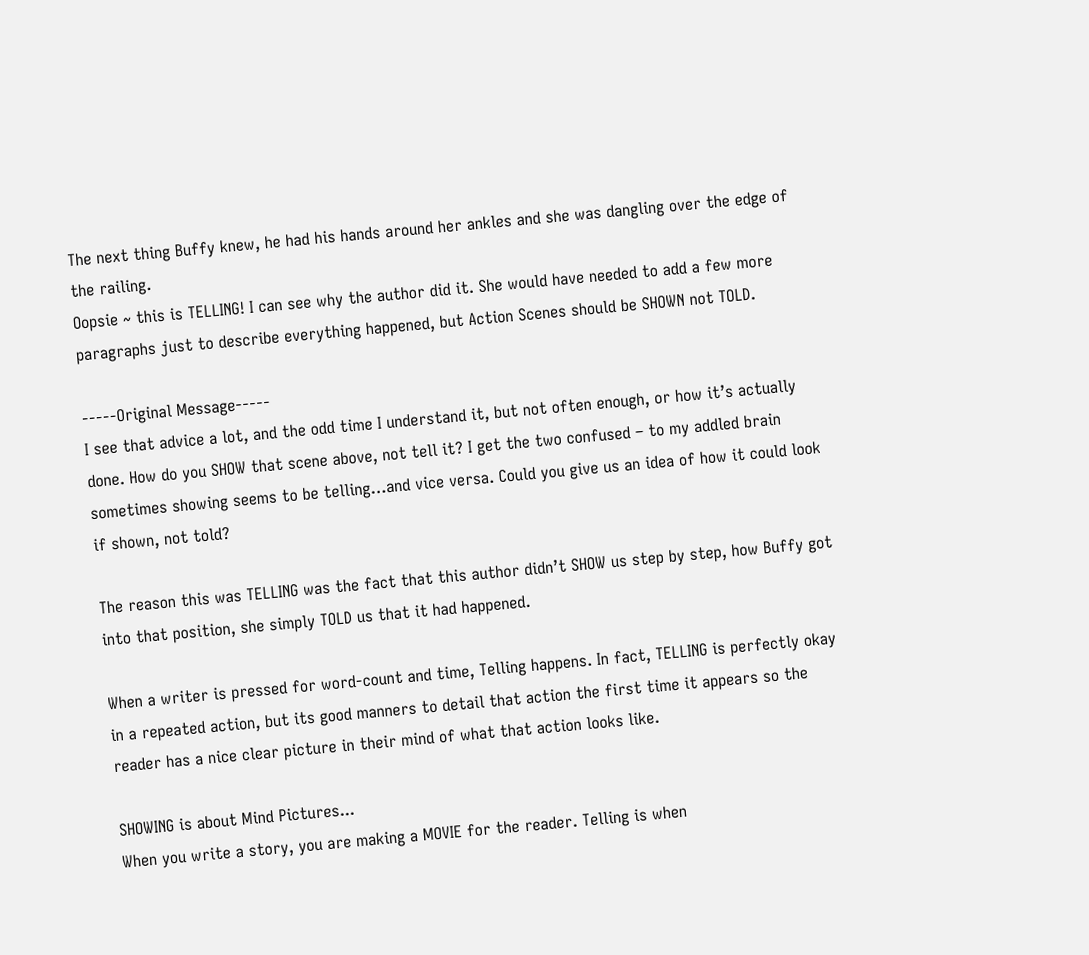The next thing Buffy knew, he had his hands around her ankles and she was dangling over the edge of the railing.
Oopsie ~ this is TELLING! I can see why the author did it. She would have needed to add a few more paragraphs just to describe everything happened, but Action Scenes should be SHOWN not TOLD.

-----Original Message-----
I see that advice a lot, and the odd time I understand it, but not often enough, or how it’s actually done. How do you SHOW that scene above, not tell it? I get the two confused – to my addled brain sometimes showing seems to be telling…and vice versa. Could you give us an idea of how it could look if shown, not told?

The reason this was TELLING was the fact that this author didn’t SHOW us step by step, how Buffy got into that position, she simply TOLD us that it had happened.

When a writer is pressed for word-count and time, Telling happens. In fact, TELLING is perfectly okay in a repeated action, but its good manners to detail that action the first time it appears so the reader has a nice clear picture in their mind of what that action looks like.

SHOWING is about Mind Pictures...
When you write a story, you are making a MOVIE for the reader. Telling is when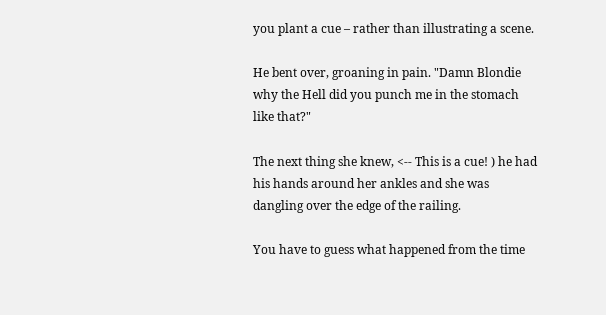you plant a cue – rather than illustrating a scene.

He bent over, groaning in pain. "Damn Blondie why the Hell did you punch me in the stomach like that?"

The next thing she knew, <-- This is a cue! ) he had his hands around her ankles and she was dangling over the edge of the railing.

You have to guess what happened from the time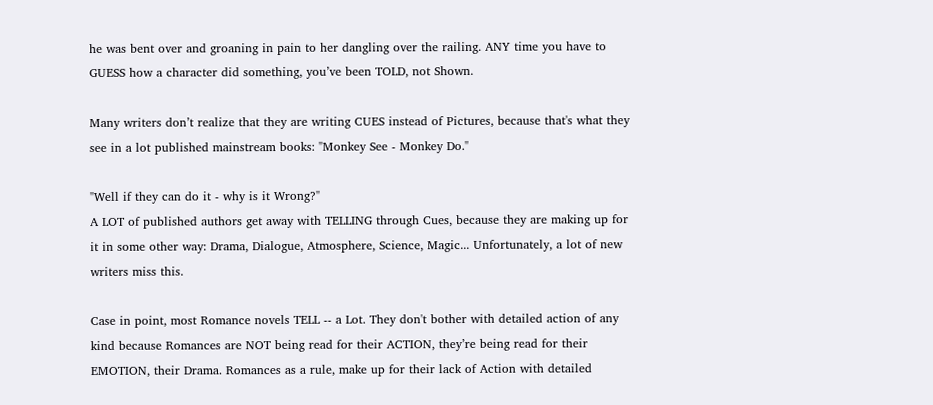he was bent over and groaning in pain to her dangling over the railing. ANY time you have to GUESS how a character did something, you’ve been TOLD, not Shown.

Many writers don’t realize that they are writing CUES instead of Pictures, because that's what they see in a lot published mainstream books: "Monkey See - Monkey Do."

"Well if they can do it - why is it Wrong?"
A LOT of published authors get away with TELLING through Cues, because they are making up for it in some other way: Drama, Dialogue, Atmosphere, Science, Magic... Unfortunately, a lot of new writers miss this.

Case in point, most Romance novels TELL -- a Lot. They don't bother with detailed action of any kind because Romances are NOT being read for their ACTION, they’re being read for their EMOTION, their Drama. Romances as a rule, make up for their lack of Action with detailed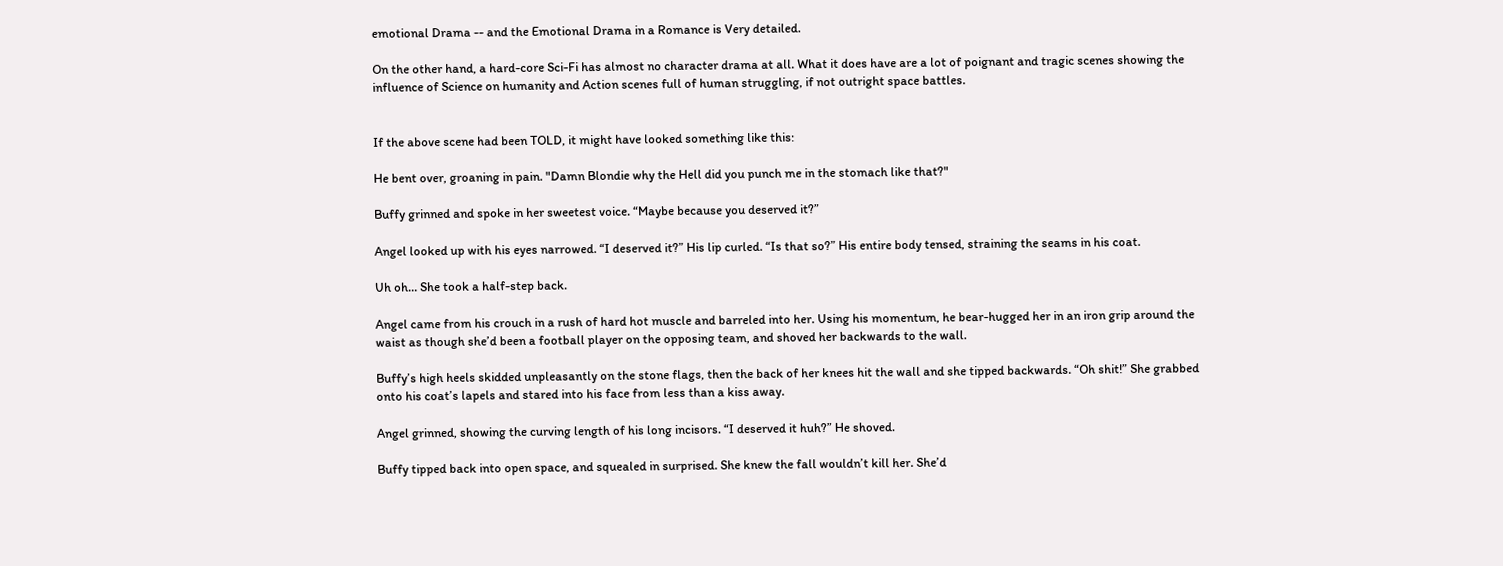emotional Drama -- and the Emotional Drama in a Romance is Very detailed.

On the other hand, a hard-core Sci-Fi has almost no character drama at all. What it does have are a lot of poignant and tragic scenes showing the influence of Science on humanity and Action scenes full of human struggling, if not outright space battles.


If the above scene had been TOLD, it might have looked something like this:

He bent over, groaning in pain. "Damn Blondie why the Hell did you punch me in the stomach like that?"

Buffy grinned and spoke in her sweetest voice. “Maybe because you deserved it?”

Angel looked up with his eyes narrowed. “I deserved it?” His lip curled. “Is that so?” His entire body tensed, straining the seams in his coat.

Uh oh… She took a half-step back.

Angel came from his crouch in a rush of hard hot muscle and barreled into her. Using his momentum, he bear-hugged her in an iron grip around the waist as though she’d been a football player on the opposing team, and shoved her backwards to the wall.

Buffy’s high heels skidded unpleasantly on the stone flags, then the back of her knees hit the wall and she tipped backwards. “Oh shit!” She grabbed onto his coat’s lapels and stared into his face from less than a kiss away.

Angel grinned, showing the curving length of his long incisors. “I deserved it huh?” He shoved.

Buffy tipped back into open space, and squealed in surprised. She knew the fall wouldn’t kill her. She’d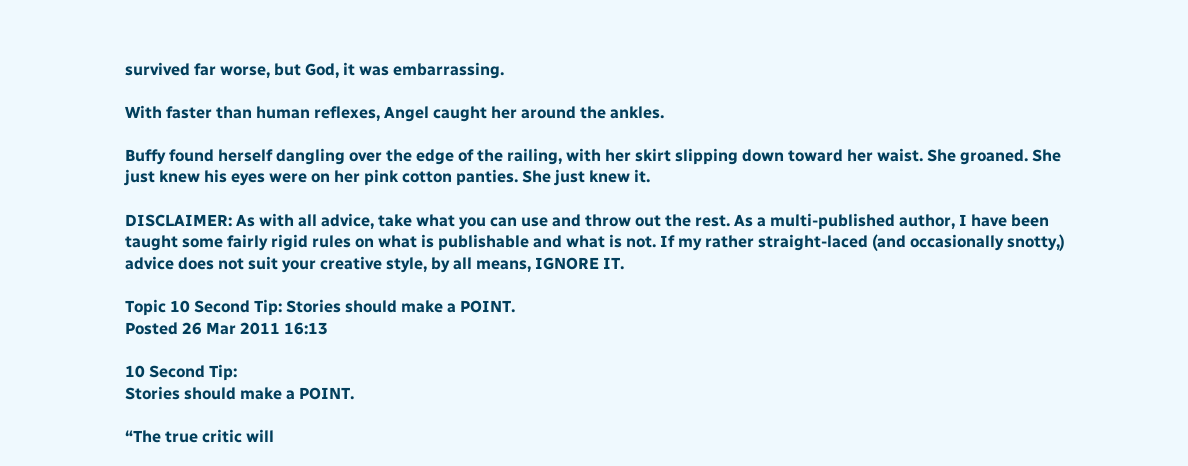survived far worse, but God, it was embarrassing.

With faster than human reflexes, Angel caught her around the ankles.

Buffy found herself dangling over the edge of the railing, with her skirt slipping down toward her waist. She groaned. She just knew his eyes were on her pink cotton panties. She just knew it.

DISCLAIMER: As with all advice, take what you can use and throw out the rest. As a multi-published author, I have been taught some fairly rigid rules on what is publishable and what is not. If my rather straight-laced (and occasionally snotty,) advice does not suit your creative style, by all means, IGNORE IT.

Topic 10 Second Tip: Stories should make a POINT.
Posted 26 Mar 2011 16:13

10 Second Tip:
Stories should make a POINT.

“The true critic will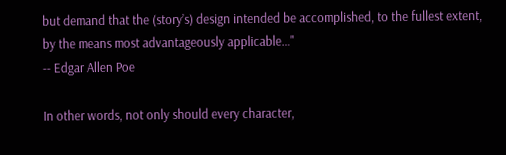but demand that the (story’s) design intended be accomplished, to the fullest extent, by the means most advantageously applicable…"
-- Edgar Allen Poe

In other words, not only should every character,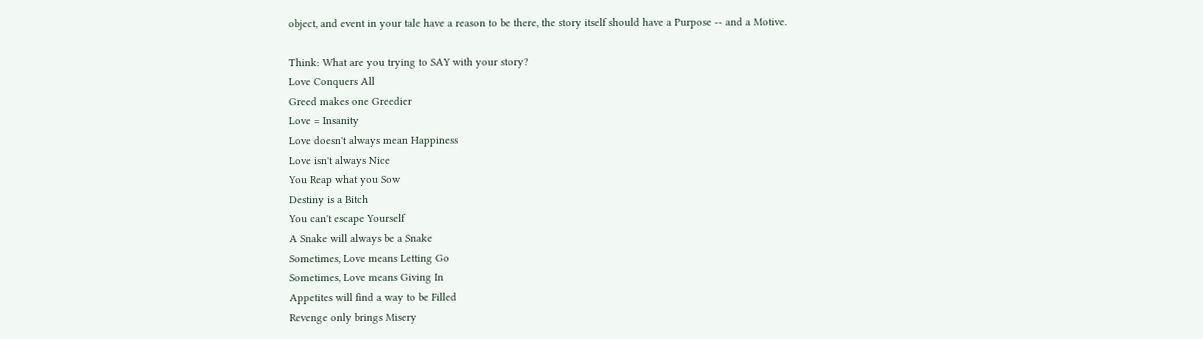object, and event in your tale have a reason to be there, the story itself should have a Purpose -- and a Motive.

Think: What are you trying to SAY with your story?
Love Conquers All
Greed makes one Greedier
Love = Insanity
Love doesn't always mean Happiness
Love isn't always Nice
You Reap what you Sow
Destiny is a Bitch
You can't escape Yourself
A Snake will always be a Snake
Sometimes, Love means Letting Go
Sometimes, Love means Giving In
Appetites will find a way to be Filled
Revenge only brings Misery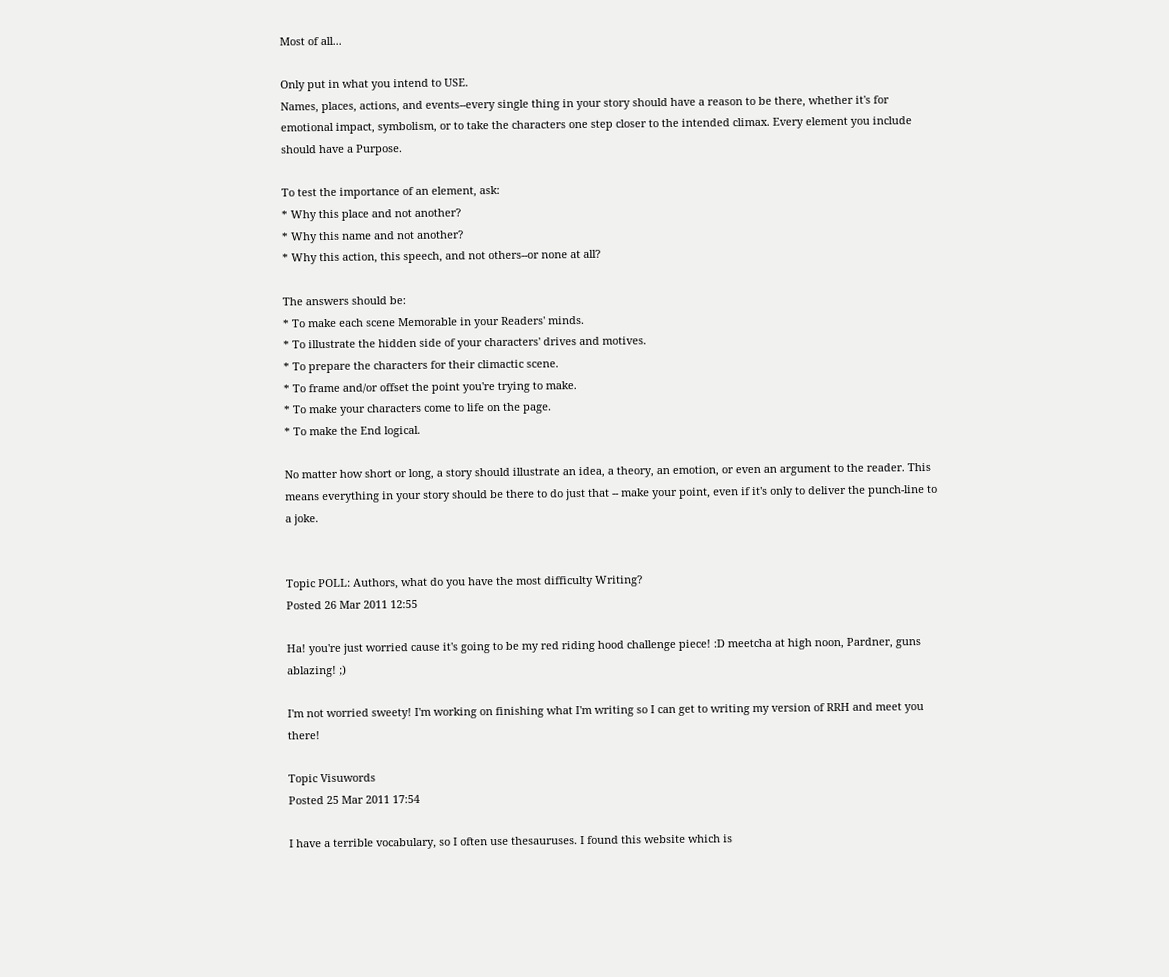Most of all...

Only put in what you intend to USE.
Names, places, actions, and events--every single thing in your story should have a reason to be there, whether it's for emotional impact, symbolism, or to take the characters one step closer to the intended climax. Every element you include should have a Purpose.

To test the importance of an element, ask:
* Why this place and not another?
* Why this name and not another?
* Why this action, this speech, and not others--or none at all?

The answers should be:
* To make each scene Memorable in your Readers' minds.
* To illustrate the hidden side of your characters' drives and motives.
* To prepare the characters for their climactic scene.
* To frame and/or offset the point you're trying to make.
* To make your characters come to life on the page.
* To make the End logical.

No matter how short or long, a story should illustrate an idea, a theory, an emotion, or even an argument to the reader. This means everything in your story should be there to do just that -- make your point, even if it's only to deliver the punch-line to a joke.


Topic POLL: Authors, what do you have the most difficulty Writing?
Posted 26 Mar 2011 12:55

Ha! you're just worried cause it's going to be my red riding hood challenge piece! :D meetcha at high noon, Pardner, guns ablazing! ;)

I'm not worried sweety! I'm working on finishing what I'm writing so I can get to writing my version of RRH and meet you there!

Topic Visuwords
Posted 25 Mar 2011 17:54

I have a terrible vocabulary, so I often use thesauruses. I found this website which is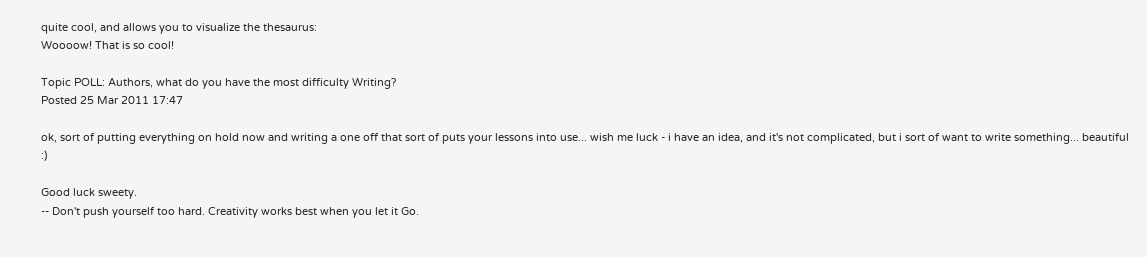quite cool, and allows you to visualize the thesaurus:
Woooow! That is so cool!

Topic POLL: Authors, what do you have the most difficulty Writing?
Posted 25 Mar 2011 17:47

ok, sort of putting everything on hold now and writing a one off that sort of puts your lessons into use... wish me luck - i have an idea, and it's not complicated, but i sort of want to write something... beautiful :)

Good luck sweety.
-- Don't push yourself too hard. Creativity works best when you let it Go.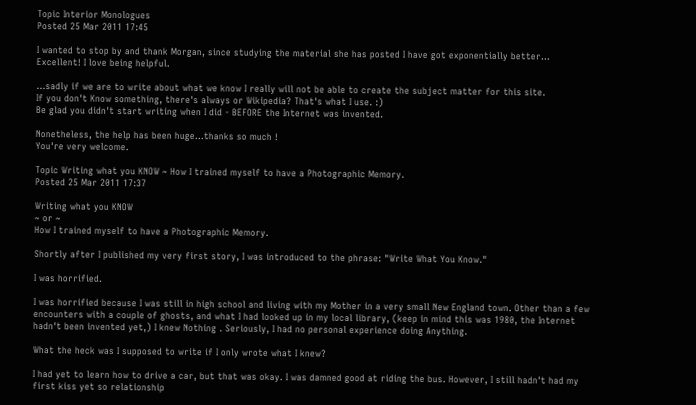Topic Interior Monologues
Posted 25 Mar 2011 17:45

I wanted to stop by and thank Morgan, since studying the material she has posted I have got exponentially better...
Excellent! I love being helpful.

...sadly if we are to write about what we know I really will not be able to create the subject matter for this site.
If you don't Know something, there's always or Wikipedia? That's what I use. :)
Be glad you didn't start writing when I did - BEFORE the Internet was invented.

Nonetheless, the help has been huge…thanks so much !
You're very welcome.

Topic Writing what you KNOW ~ How I trained myself to have a Photographic Memory.
Posted 25 Mar 2011 17:37

Writing what you KNOW
~ or ~
How I trained myself to have a Photographic Memory.

Shortly after I published my very first story, I was introduced to the phrase: "Write What You Know."

I was horrified.

I was horrified because I was still in high school and living with my Mother in a very small New England town. Other than a few encounters with a couple of ghosts, and what I had looked up in my local library, (keep in mind this was 1980, the Internet hadn't been invented yet,) I knew Nothing . Seriously, I had no personal experience doing Anything.

What the heck was I supposed to write if I only wrote what I knew?

I had yet to learn how to drive a car, but that was okay. I was damned good at riding the bus. However, I still hadn't had my first kiss yet so relationship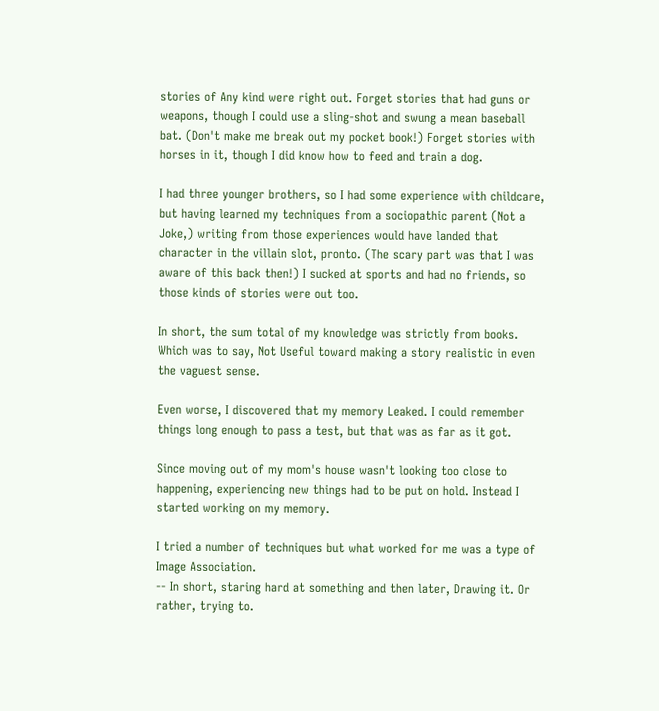stories of Any kind were right out. Forget stories that had guns or weapons, though I could use a sling-shot and swung a mean baseball bat. (Don't make me break out my pocket book!) Forget stories with horses in it, though I did know how to feed and train a dog.

I had three younger brothers, so I had some experience with childcare, but having learned my techniques from a sociopathic parent (Not a Joke,) writing from those experiences would have landed that character in the villain slot, pronto. (The scary part was that I was aware of this back then!) I sucked at sports and had no friends, so those kinds of stories were out too.

In short, the sum total of my knowledge was strictly from books. Which was to say, Not Useful toward making a story realistic in even the vaguest sense.

Even worse, I discovered that my memory Leaked. I could remember things long enough to pass a test, but that was as far as it got.

Since moving out of my mom's house wasn't looking too close to happening, experiencing new things had to be put on hold. Instead I started working on my memory.

I tried a number of techniques but what worked for me was a type of Image Association.
-- In short, staring hard at something and then later, Drawing it. Or rather, trying to.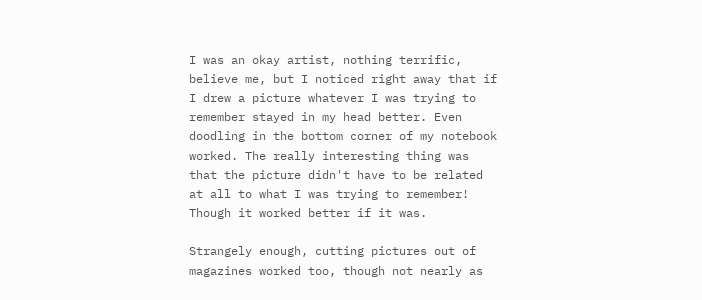I was an okay artist, nothing terrific, believe me, but I noticed right away that if I drew a picture whatever I was trying to remember stayed in my head better. Even doodling in the bottom corner of my notebook worked. The really interesting thing was that the picture didn't have to be related at all to what I was trying to remember! Though it worked better if it was.

Strangely enough, cutting pictures out of magazines worked too, though not nearly as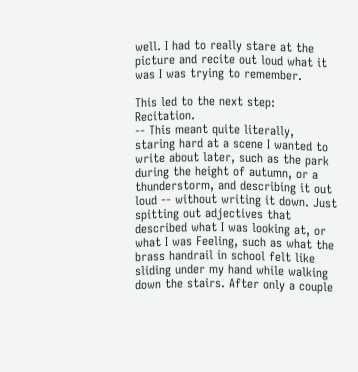well. I had to really stare at the picture and recite out loud what it was I was trying to remember.

This led to the next step: Recitation.
-- This meant quite literally, staring hard at a scene I wanted to write about later, such as the park during the height of autumn, or a thunderstorm, and describing it out loud -- without writing it down. Just spitting out adjectives that described what I was looking at, or what I was Feeling, such as what the brass handrail in school felt like sliding under my hand while walking down the stairs. After only a couple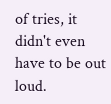of tries, it didn't even have to be out loud.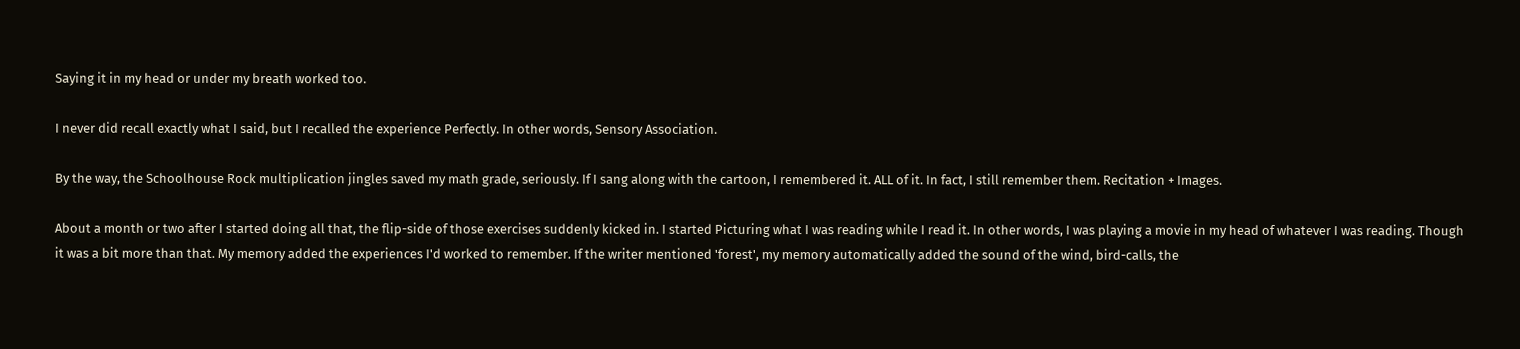Saying it in my head or under my breath worked too.

I never did recall exactly what I said, but I recalled the experience Perfectly. In other words, Sensory Association.

By the way, the Schoolhouse Rock multiplication jingles saved my math grade, seriously. If I sang along with the cartoon, I remembered it. ALL of it. In fact, I still remember them. Recitation + Images.

About a month or two after I started doing all that, the flip-side of those exercises suddenly kicked in. I started Picturing what I was reading while I read it. In other words, I was playing a movie in my head of whatever I was reading. Though it was a bit more than that. My memory added the experiences I'd worked to remember. If the writer mentioned 'forest', my memory automatically added the sound of the wind, bird-calls, the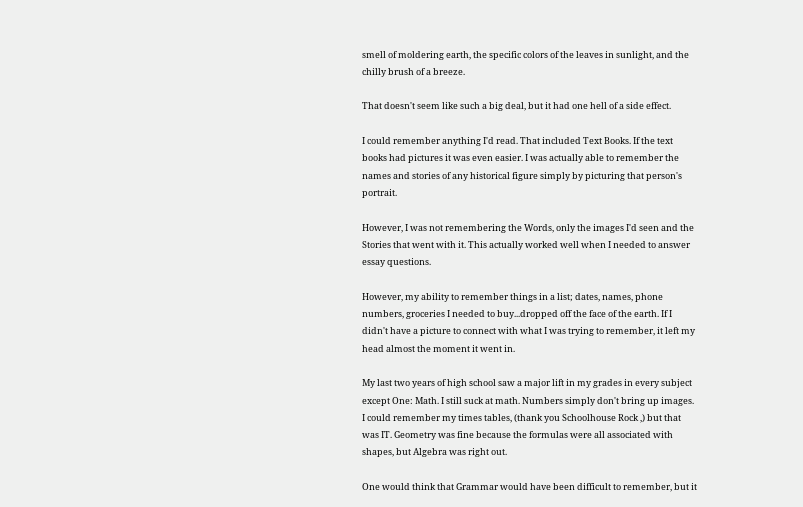smell of moldering earth, the specific colors of the leaves in sunlight, and the chilly brush of a breeze.

That doesn't seem like such a big deal, but it had one hell of a side effect.

I could remember anything I'd read. That included Text Books. If the text books had pictures it was even easier. I was actually able to remember the names and stories of any historical figure simply by picturing that person's portrait.

However, I was not remembering the Words, only the images I'd seen and the Stories that went with it. This actually worked well when I needed to answer essay questions.

However, my ability to remember things in a list; dates, names, phone numbers, groceries I needed to buy...dropped off the face of the earth. If I didn't have a picture to connect with what I was trying to remember, it left my head almost the moment it went in.

My last two years of high school saw a major lift in my grades in every subject except One: Math. I still suck at math. Numbers simply don't bring up images. I could remember my times tables, (thank you Schoolhouse Rock ,) but that was IT. Geometry was fine because the formulas were all associated with shapes, but Algebra was right out.

One would think that Grammar would have been difficult to remember, but it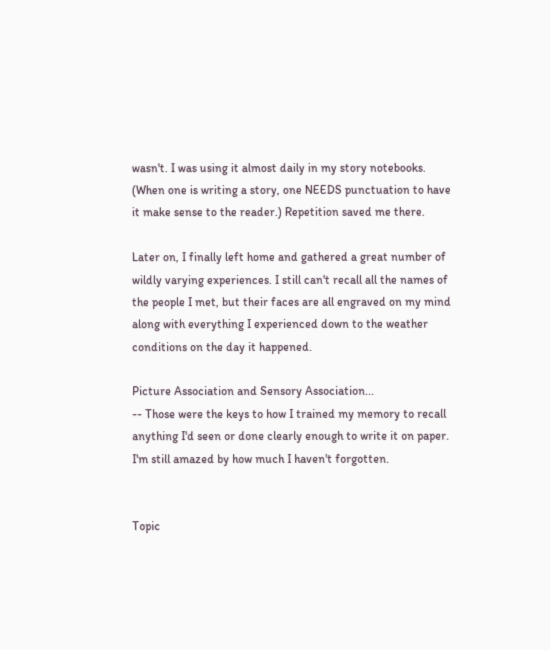wasn't. I was using it almost daily in my story notebooks. (When one is writing a story, one NEEDS punctuation to have it make sense to the reader.) Repetition saved me there.

Later on, I finally left home and gathered a great number of wildly varying experiences. I still can't recall all the names of the people I met, but their faces are all engraved on my mind along with everything I experienced down to the weather conditions on the day it happened.

Picture Association and Sensory Association...
-- Those were the keys to how I trained my memory to recall anything I'd seen or done clearly enough to write it on paper. I'm still amazed by how much I haven't forgotten.


Topic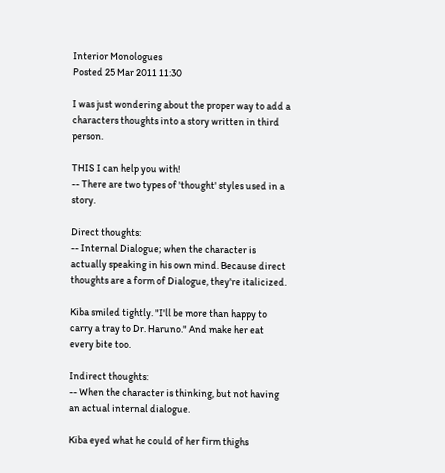Interior Monologues
Posted 25 Mar 2011 11:30

I was just wondering about the proper way to add a characters thoughts into a story written in third person.

THIS I can help you with!
-- There are two types of 'thought' styles used in a story.

Direct thoughts:
-- Internal Dialogue; when the character is actually speaking in his own mind. Because direct thoughts are a form of Dialogue, they're italicized.

Kiba smiled tightly. "I'll be more than happy to carry a tray to Dr. Haruno." And make her eat every bite too.

Indirect thoughts:
-- When the character is thinking, but not having an actual internal dialogue.

Kiba eyed what he could of her firm thighs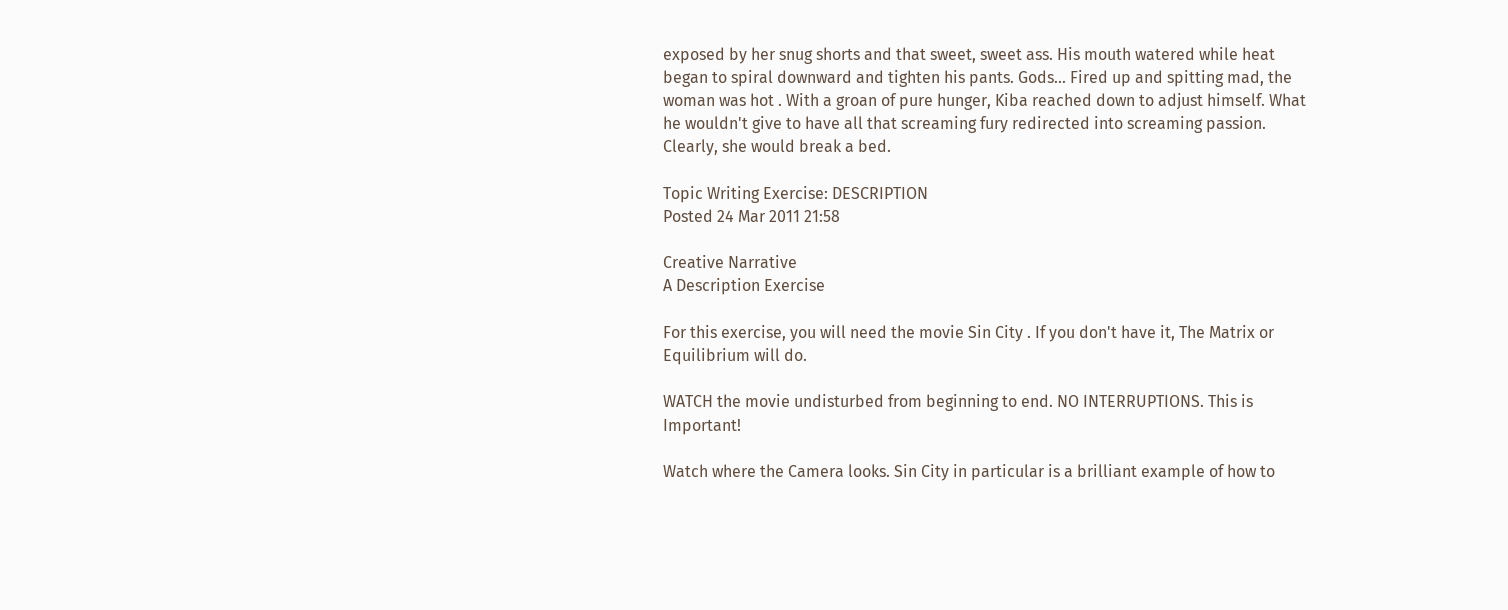exposed by her snug shorts and that sweet, sweet ass. His mouth watered while heat began to spiral downward and tighten his pants. Gods... Fired up and spitting mad, the woman was hot . With a groan of pure hunger, Kiba reached down to adjust himself. What he wouldn't give to have all that screaming fury redirected into screaming passion. Clearly, she would break a bed.

Topic Writing Exercise: DESCRIPTION
Posted 24 Mar 2011 21:58

Creative Narrative
A Description Exercise

For this exercise, you will need the movie Sin City . If you don't have it, The Matrix or Equilibrium will do.

WATCH the movie undisturbed from beginning to end. NO INTERRUPTIONS. This is Important!

Watch where the Camera looks. Sin City in particular is a brilliant example of how to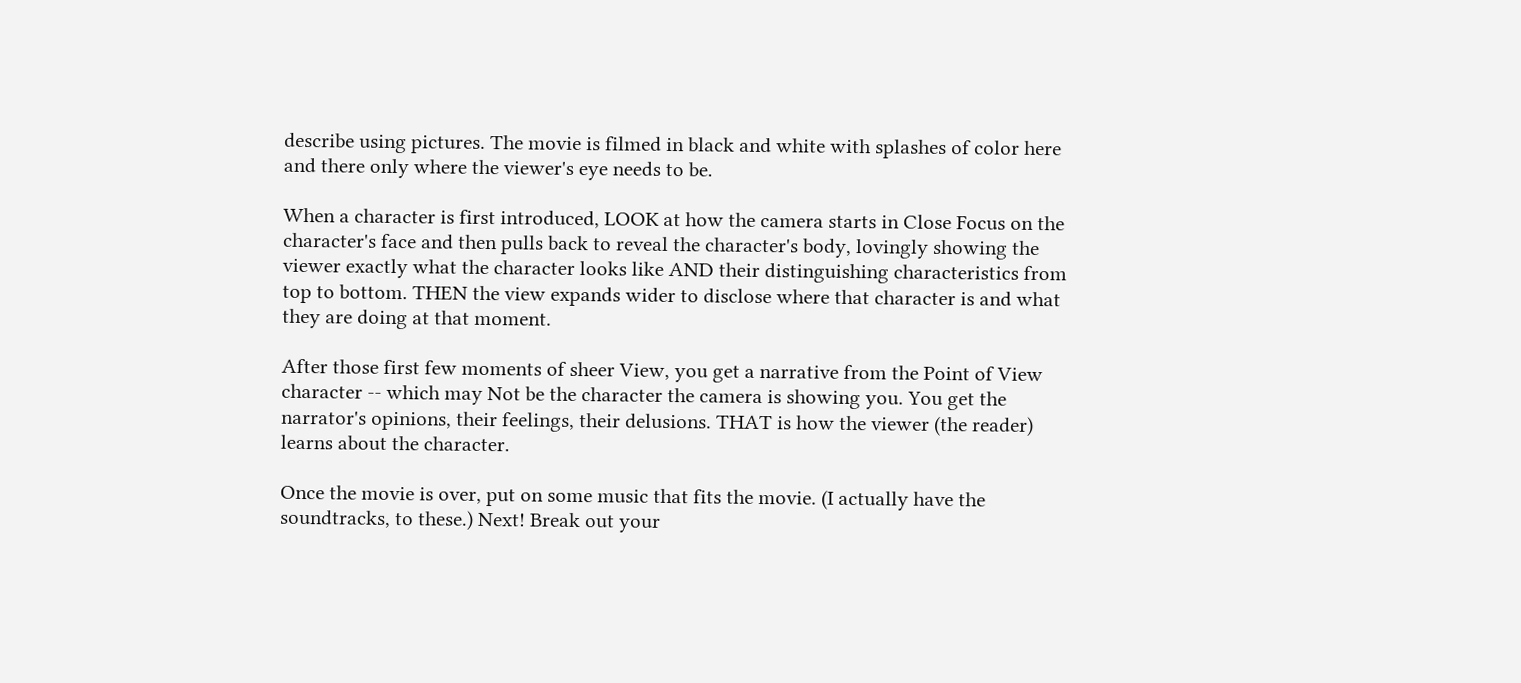describe using pictures. The movie is filmed in black and white with splashes of color here and there only where the viewer's eye needs to be.

When a character is first introduced, LOOK at how the camera starts in Close Focus on the character's face and then pulls back to reveal the character's body, lovingly showing the viewer exactly what the character looks like AND their distinguishing characteristics from top to bottom. THEN the view expands wider to disclose where that character is and what they are doing at that moment.

After those first few moments of sheer View, you get a narrative from the Point of View character -- which may Not be the character the camera is showing you. You get the narrator's opinions, their feelings, their delusions. THAT is how the viewer (the reader) learns about the character.

Once the movie is over, put on some music that fits the movie. (I actually have the soundtracks, to these.) Next! Break out your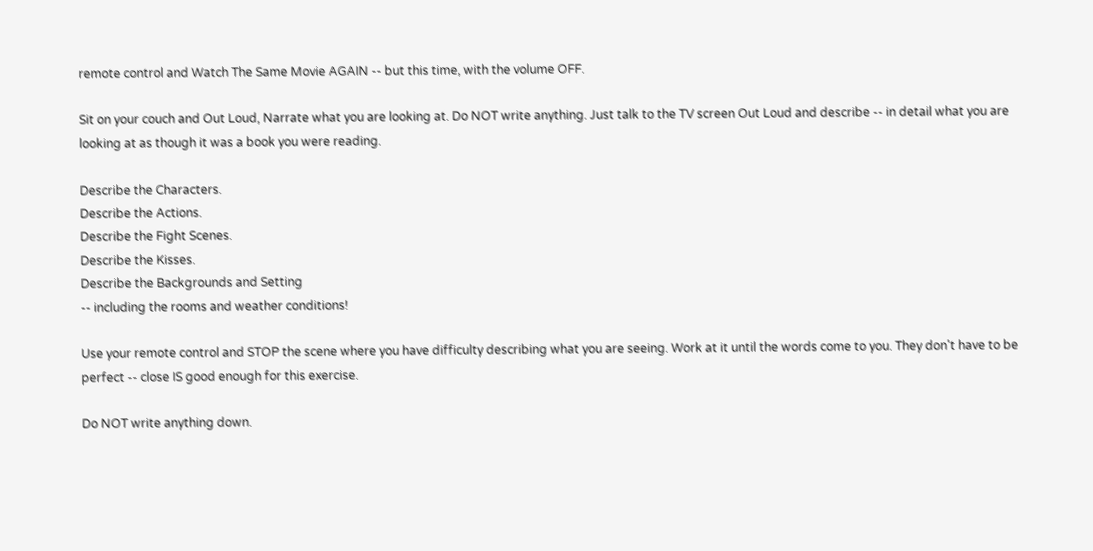remote control and Watch The Same Movie AGAIN -- but this time, with the volume OFF.

Sit on your couch and Out Loud, Narrate what you are looking at. Do NOT write anything. Just talk to the TV screen Out Loud and describe -- in detail what you are looking at as though it was a book you were reading.

Describe the Characters.
Describe the Actions.
Describe the Fight Scenes.
Describe the Kisses.
Describe the Backgrounds and Setting
-- including the rooms and weather conditions!

Use your remote control and STOP the scene where you have difficulty describing what you are seeing. Work at it until the words come to you. They don't have to be perfect -- close IS good enough for this exercise.

Do NOT write anything down.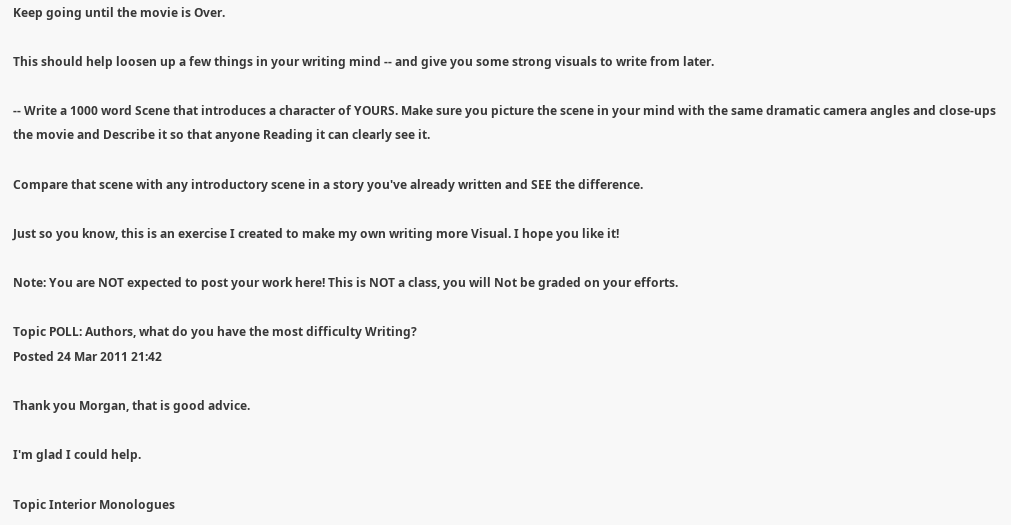Keep going until the movie is Over.

This should help loosen up a few things in your writing mind -- and give you some strong visuals to write from later.

-- Write a 1000 word Scene that introduces a character of YOURS. Make sure you picture the scene in your mind with the same dramatic camera angles and close-ups the movie and Describe it so that anyone Reading it can clearly see it.

Compare that scene with any introductory scene in a story you've already written and SEE the difference.

Just so you know, this is an exercise I created to make my own writing more Visual. I hope you like it!

Note: You are NOT expected to post your work here! This is NOT a class, you will Not be graded on your efforts.

Topic POLL: Authors, what do you have the most difficulty Writing?
Posted 24 Mar 2011 21:42

Thank you Morgan, that is good advice.

I'm glad I could help.

Topic Interior Monologues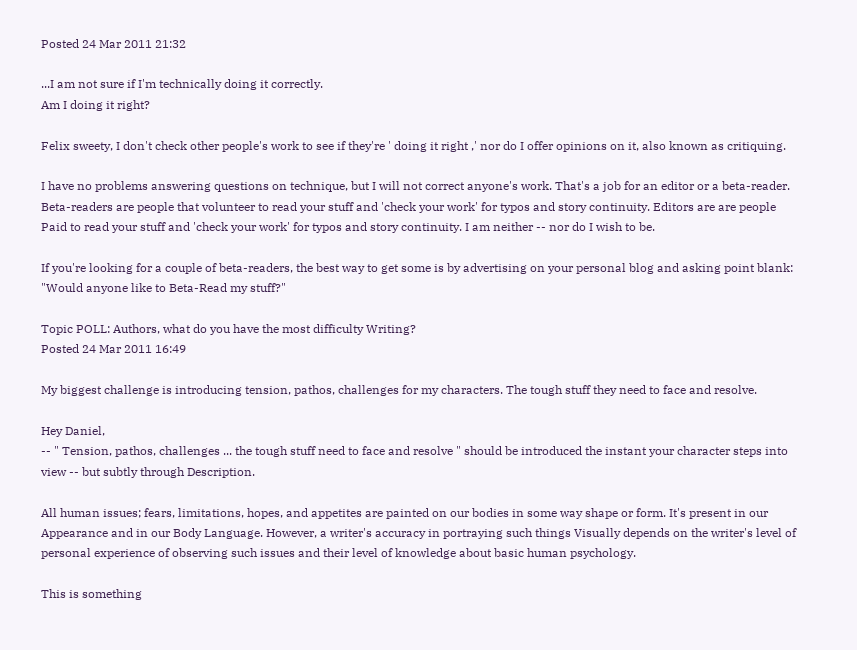Posted 24 Mar 2011 21:32

...I am not sure if I'm technically doing it correctly.
Am I doing it right?

Felix sweety, I don't check other people's work to see if they're ' doing it right ,' nor do I offer opinions on it, also known as critiquing.

I have no problems answering questions on technique, but I will not correct anyone's work. That's a job for an editor or a beta-reader. Beta-readers are people that volunteer to read your stuff and 'check your work' for typos and story continuity. Editors are are people Paid to read your stuff and 'check your work' for typos and story continuity. I am neither -- nor do I wish to be.

If you're looking for a couple of beta-readers, the best way to get some is by advertising on your personal blog and asking point blank: "Would anyone like to Beta-Read my stuff?"

Topic POLL: Authors, what do you have the most difficulty Writing?
Posted 24 Mar 2011 16:49

My biggest challenge is introducing tension, pathos, challenges for my characters. The tough stuff they need to face and resolve.

Hey Daniel,
-- " Tension, pathos, challenges ... the tough stuff need to face and resolve " should be introduced the instant your character steps into view -- but subtly through Description.

All human issues; fears, limitations, hopes, and appetites are painted on our bodies in some way shape or form. It's present in our Appearance and in our Body Language. However, a writer's accuracy in portraying such things Visually depends on the writer's level of personal experience of observing such issues and their level of knowledge about basic human psychology.

This is something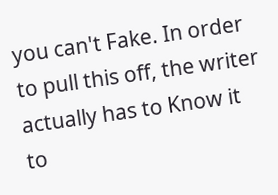you can't Fake. In order to pull this off, the writer actually has to Know it to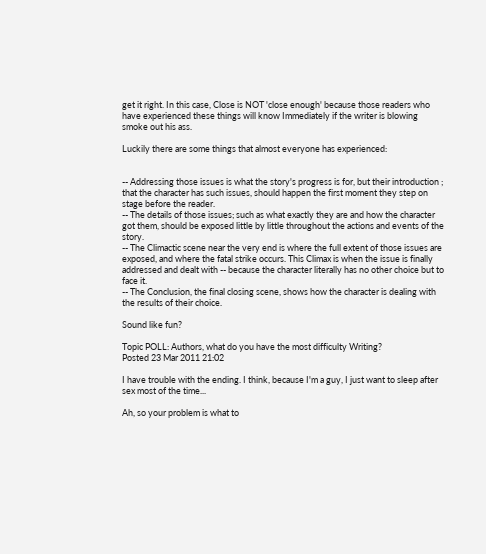get it right. In this case, Close is NOT 'close enough' because those readers who have experienced these things will know Immediately if the writer is blowing smoke out his ass.

Luckily there are some things that almost everyone has experienced:


-- Addressing those issues is what the story's progress is for, but their introduction ; that the character has such issues, should happen the first moment they step on stage before the reader.
-- The details of those issues; such as what exactly they are and how the character got them, should be exposed little by little throughout the actions and events of the story.
-- The Climactic scene near the very end is where the full extent of those issues are exposed, and where the fatal strike occurs. This Climax is when the issue is finally addressed and dealt with -- because the character literally has no other choice but to face it.
-- The Conclusion, the final closing scene, shows how the character is dealing with the results of their choice.

Sound like fun?

Topic POLL: Authors, what do you have the most difficulty Writing?
Posted 23 Mar 2011 21:02

I have trouble with the ending. I think, because I'm a guy, I just want to sleep after sex most of the time...

Ah, so your problem is what to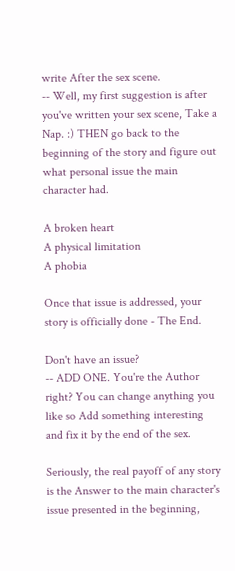write After the sex scene.
-- Well, my first suggestion is after you've written your sex scene, Take a Nap. :) THEN go back to the beginning of the story and figure out what personal issue the main character had.

A broken heart
A physical limitation
A phobia

Once that issue is addressed, your story is officially done - The End.

Don't have an issue?
-- ADD ONE. You're the Author right? You can change anything you like so Add something interesting and fix it by the end of the sex.

Seriously, the real payoff of any story is the Answer to the main character's issue presented in the beginning,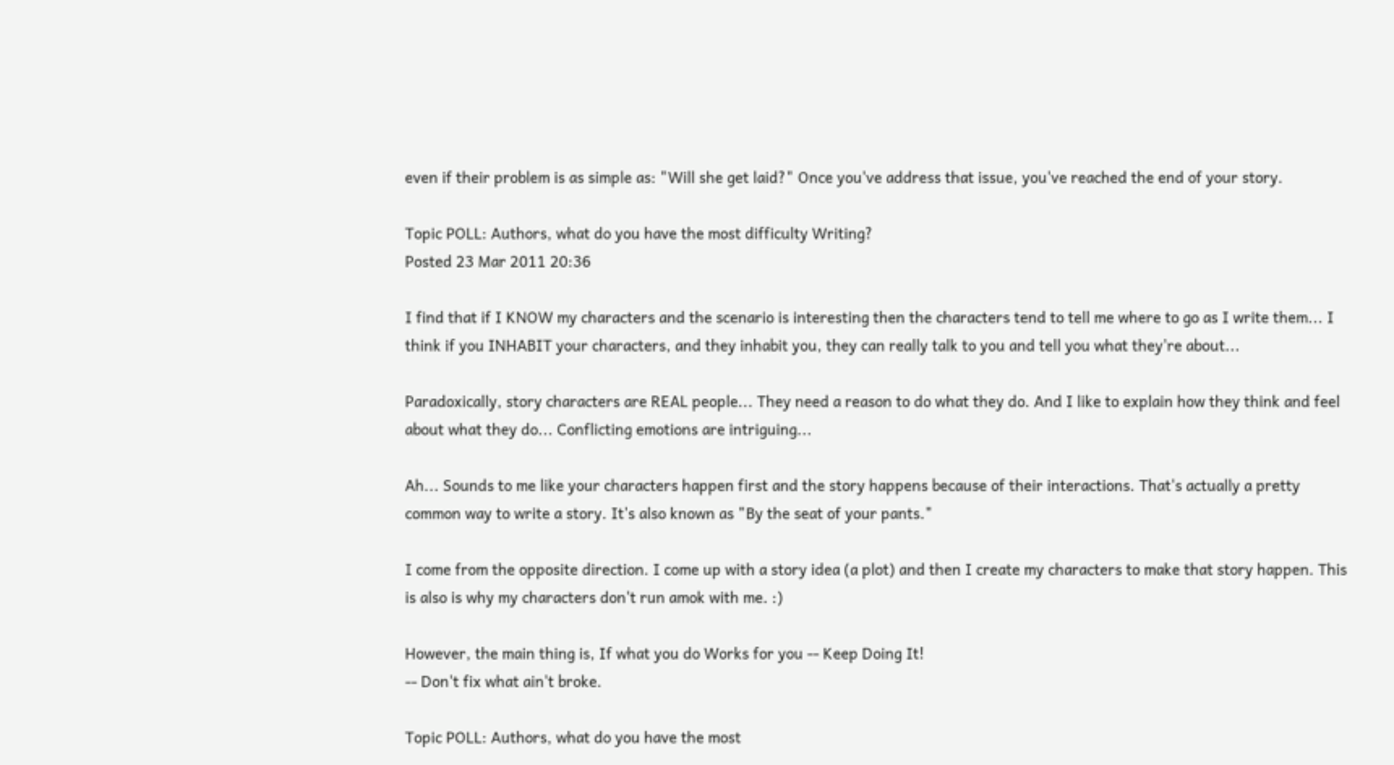even if their problem is as simple as: "Will she get laid?" Once you've address that issue, you've reached the end of your story.

Topic POLL: Authors, what do you have the most difficulty Writing?
Posted 23 Mar 2011 20:36

I find that if I KNOW my characters and the scenario is interesting then the characters tend to tell me where to go as I write them... I think if you INHABIT your characters, and they inhabit you, they can really talk to you and tell you what they're about...

Paradoxically, story characters are REAL people... They need a reason to do what they do. And I like to explain how they think and feel about what they do... Conflicting emotions are intriguing...

Ah... Sounds to me like your characters happen first and the story happens because of their interactions. That's actually a pretty common way to write a story. It's also known as "By the seat of your pants."

I come from the opposite direction. I come up with a story idea (a plot) and then I create my characters to make that story happen. This is also is why my characters don't run amok with me. :)

However, the main thing is, If what you do Works for you -- Keep Doing It!
-- Don't fix what ain't broke.

Topic POLL: Authors, what do you have the most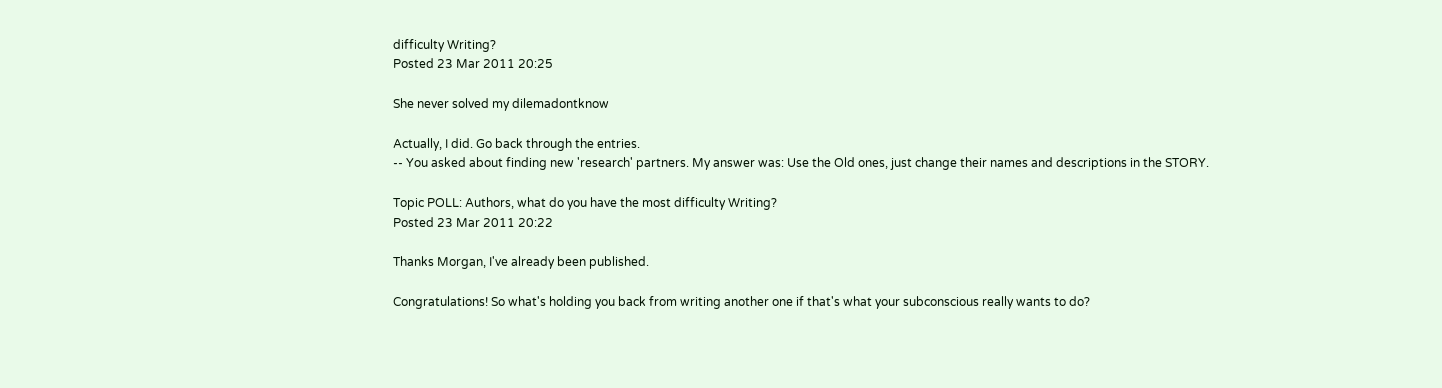difficulty Writing?
Posted 23 Mar 2011 20:25

She never solved my dilemadontknow

Actually, I did. Go back through the entries.
-- You asked about finding new 'research' partners. My answer was: Use the Old ones, just change their names and descriptions in the STORY.

Topic POLL: Authors, what do you have the most difficulty Writing?
Posted 23 Mar 2011 20:22

Thanks Morgan, I've already been published.

Congratulations! So what's holding you back from writing another one if that's what your subconscious really wants to do?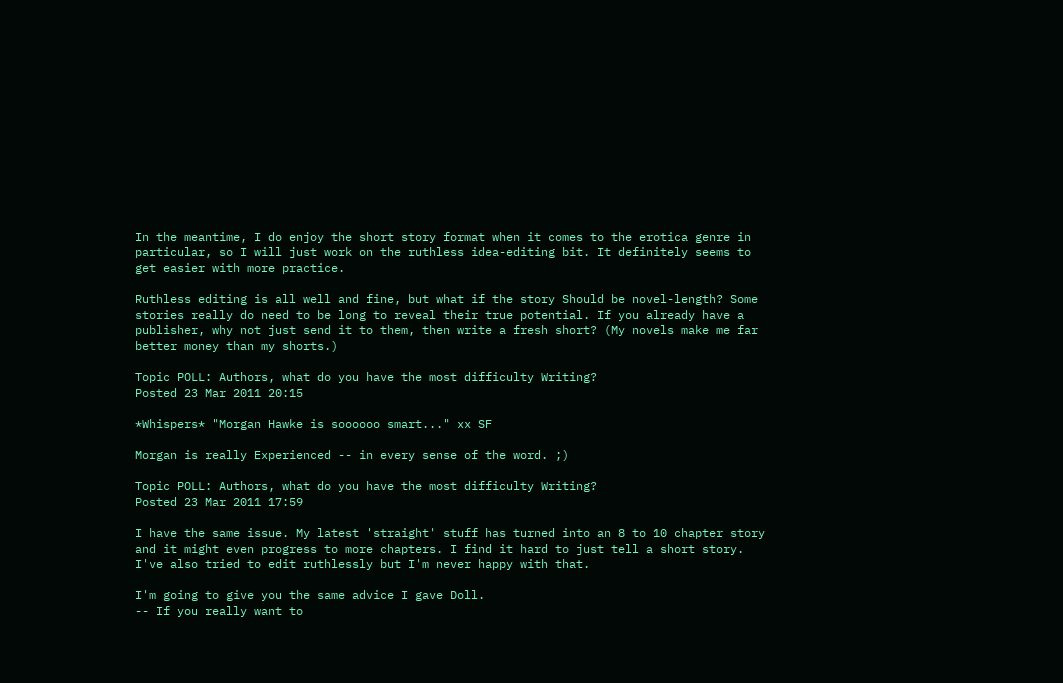In the meantime, I do enjoy the short story format when it comes to the erotica genre in particular, so I will just work on the ruthless idea-editing bit. It definitely seems to get easier with more practice.

Ruthless editing is all well and fine, but what if the story Should be novel-length? Some stories really do need to be long to reveal their true potential. If you already have a publisher, why not just send it to them, then write a fresh short? (My novels make me far better money than my shorts.)

Topic POLL: Authors, what do you have the most difficulty Writing?
Posted 23 Mar 2011 20:15

*Whispers* "Morgan Hawke is soooooo smart..." xx SF

Morgan is really Experienced -- in every sense of the word. ;)

Topic POLL: Authors, what do you have the most difficulty Writing?
Posted 23 Mar 2011 17:59

I have the same issue. My latest 'straight' stuff has turned into an 8 to 10 chapter story and it might even progress to more chapters. I find it hard to just tell a short story. I've also tried to edit ruthlessly but I'm never happy with that.

I'm going to give you the same advice I gave Doll.
-- If you really want to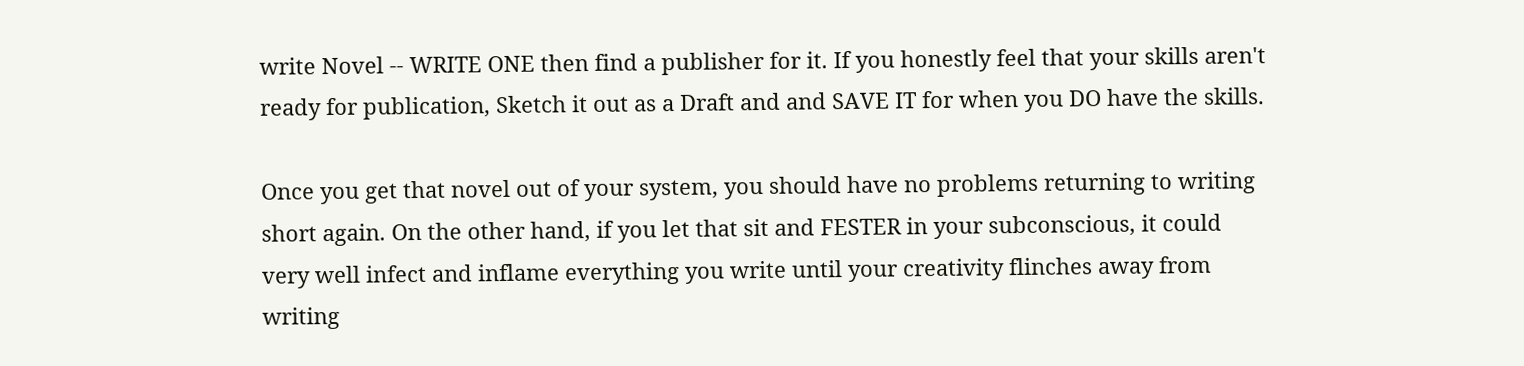write Novel -- WRITE ONE then find a publisher for it. If you honestly feel that your skills aren't ready for publication, Sketch it out as a Draft and and SAVE IT for when you DO have the skills.

Once you get that novel out of your system, you should have no problems returning to writing short again. On the other hand, if you let that sit and FESTER in your subconscious, it could very well infect and inflame everything you write until your creativity flinches away from writing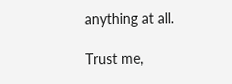anything at all.

Trust me,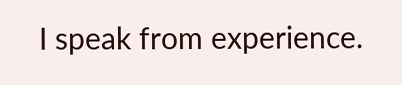I speak from experience.